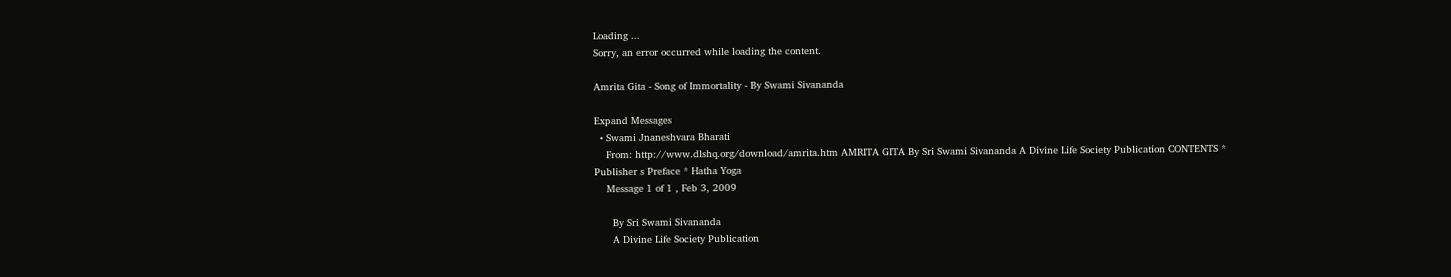Loading ...
Sorry, an error occurred while loading the content.

Amrita Gita - Song of Immortality - By Swami Sivananda

Expand Messages
  • Swami Jnaneshvara Bharati
    From: http://www.dlshq.org/download/amrita.htm AMRITA GITA By Sri Swami Sivananda A Divine Life Society Publication CONTENTS * Publisher s Preface * Hatha Yoga
    Message 1 of 1 , Feb 3, 2009

      By Sri Swami Sivananda
      A Divine Life Society Publication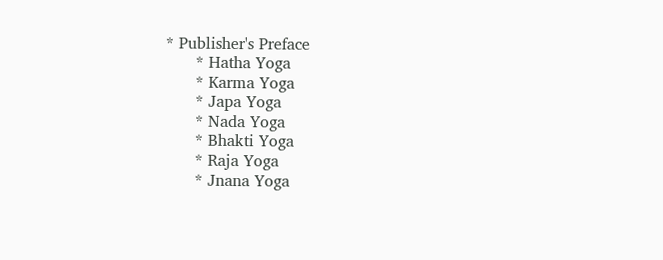* Publisher's Preface
      * Hatha Yoga
      * Karma Yoga
      * Japa Yoga
      * Nada Yoga
      * Bhakti Yoga
      * Raja Yoga
      * Jnana Yoga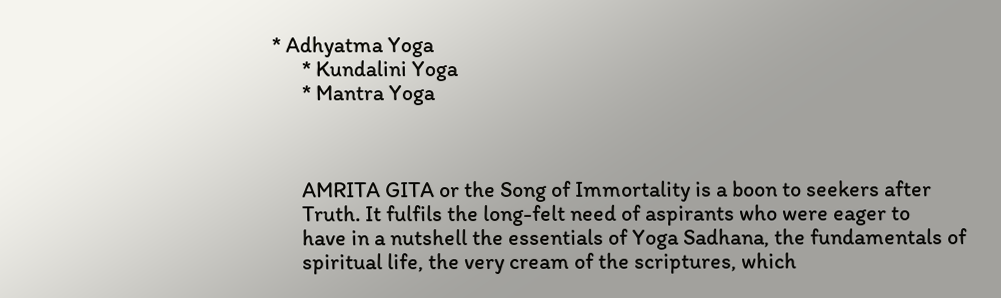* Adhyatma Yoga
      * Kundalini Yoga
      * Mantra Yoga



      AMRITA GITA or the Song of Immortality is a boon to seekers after
      Truth. It fulfils the long-felt need of aspirants who were eager to
      have in a nutshell the essentials of Yoga Sadhana, the fundamentals of
      spiritual life, the very cream of the scriptures, which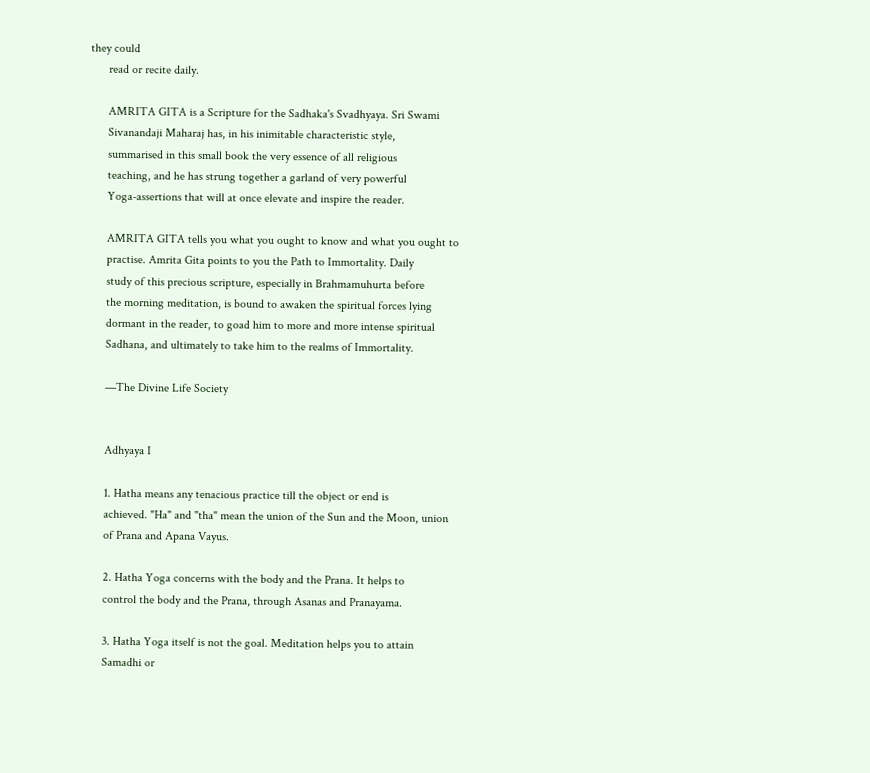they could
      read or recite daily.

      AMRITA GITA is a Scripture for the Sadhaka's Svadhyaya. Sri Swami
      Sivanandaji Maharaj has, in his inimitable characteristic style,
      summarised in this small book the very essence of all religious
      teaching, and he has strung together a garland of very powerful
      Yoga-assertions that will at once elevate and inspire the reader.

      AMRITA GITA tells you what you ought to know and what you ought to
      practise. Amrita Gita points to you the Path to Immortality. Daily
      study of this precious scripture, especially in Brahmamuhurta before
      the morning meditation, is bound to awaken the spiritual forces lying
      dormant in the reader, to goad him to more and more intense spiritual
      Sadhana, and ultimately to take him to the realms of Immortality.

      —The Divine Life Society


      Adhyaya I

      1. Hatha means any tenacious practice till the object or end is
      achieved. "Ha" and "tha" mean the union of the Sun and the Moon, union
      of Prana and Apana Vayus.

      2. Hatha Yoga concerns with the body and the Prana. It helps to
      control the body and the Prana, through Asanas and Pranayama.

      3. Hatha Yoga itself is not the goal. Meditation helps you to attain
      Samadhi or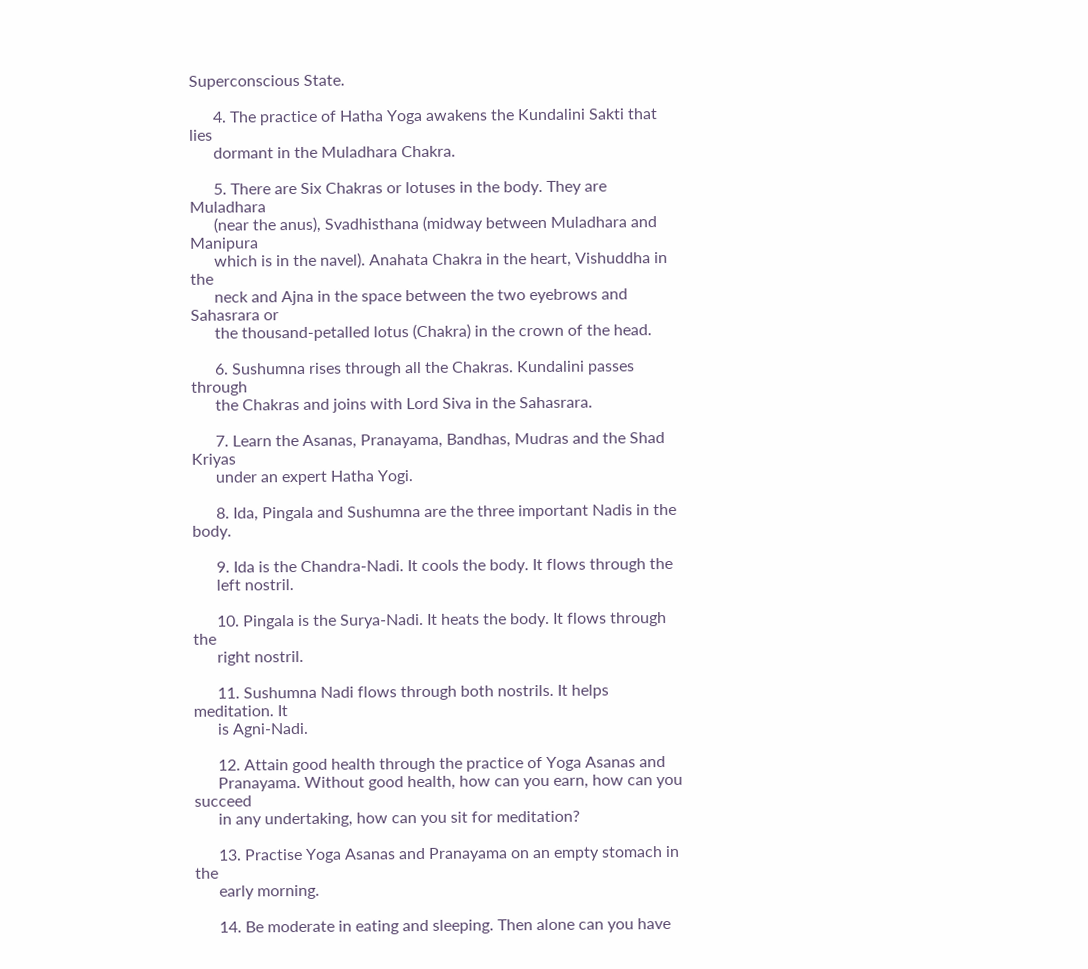Superconscious State.

      4. The practice of Hatha Yoga awakens the Kundalini Sakti that lies
      dormant in the Muladhara Chakra.

      5. There are Six Chakras or lotuses in the body. They are Muladhara
      (near the anus), Svadhisthana (midway between Muladhara and Manipura
      which is in the navel). Anahata Chakra in the heart, Vishuddha in the
      neck and Ajna in the space between the two eyebrows and Sahasrara or
      the thousand-petalled lotus (Chakra) in the crown of the head.

      6. Sushumna rises through all the Chakras. Kundalini passes through
      the Chakras and joins with Lord Siva in the Sahasrara.

      7. Learn the Asanas, Pranayama, Bandhas, Mudras and the Shad Kriyas
      under an expert Hatha Yogi.

      8. Ida, Pingala and Sushumna are the three important Nadis in the body.

      9. Ida is the Chandra-Nadi. It cools the body. It flows through the
      left nostril.

      10. Pingala is the Surya-Nadi. It heats the body. It flows through the
      right nostril.

      11. Sushumna Nadi flows through both nostrils. It helps meditation. It
      is Agni-Nadi.

      12. Attain good health through the practice of Yoga Asanas and
      Pranayama. Without good health, how can you earn, how can you succeed
      in any undertaking, how can you sit for meditation?

      13. Practise Yoga Asanas and Pranayama on an empty stomach in the
      early morning.

      14. Be moderate in eating and sleeping. Then alone can you have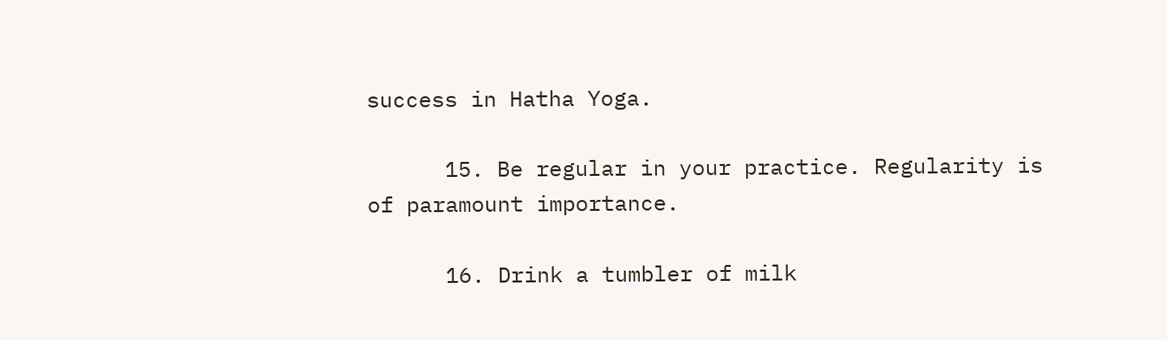success in Hatha Yoga.

      15. Be regular in your practice. Regularity is of paramount importance.

      16. Drink a tumbler of milk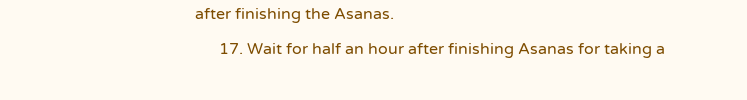after finishing the Asanas.

      17. Wait for half an hour after finishing Asanas for taking a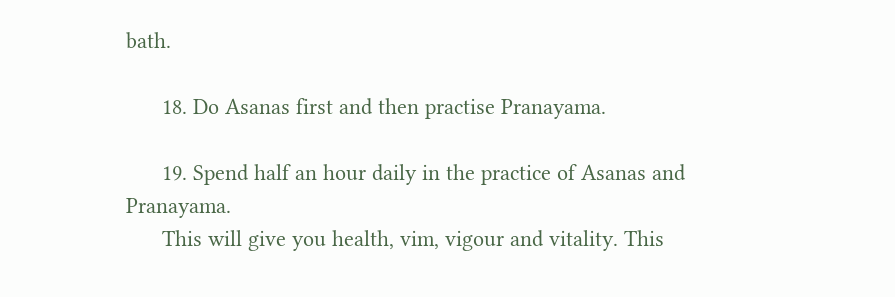bath.

      18. Do Asanas first and then practise Pranayama.

      19. Spend half an hour daily in the practice of Asanas and Pranayama.
      This will give you health, vim, vigour and vitality. This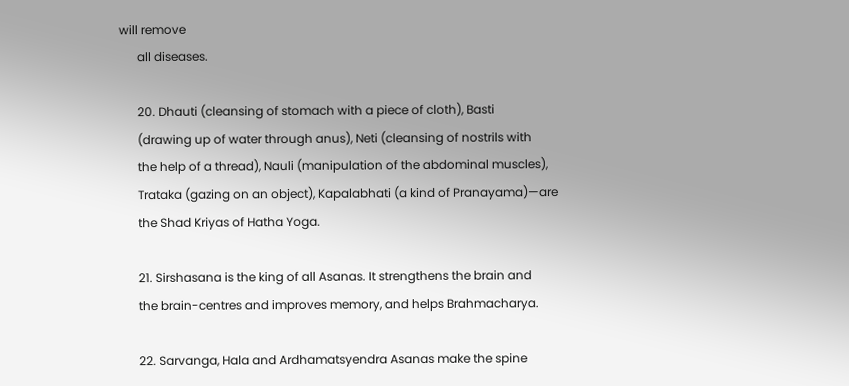will remove
      all diseases.

      20. Dhauti (cleansing of stomach with a piece of cloth), Basti
      (drawing up of water through anus), Neti (cleansing of nostrils with
      the help of a thread), Nauli (manipulation of the abdominal muscles),
      Trataka (gazing on an object), Kapalabhati (a kind of Pranayama)—are
      the Shad Kriyas of Hatha Yoga.

      21. Sirshasana is the king of all Asanas. It strengthens the brain and
      the brain-centres and improves memory, and helps Brahmacharya.

      22. Sarvanga, Hala and Ardhamatsyendra Asanas make the spine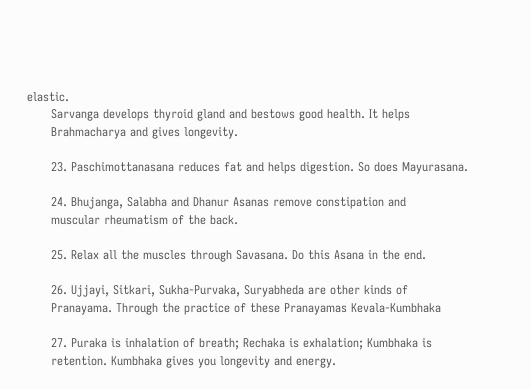elastic.
      Sarvanga develops thyroid gland and bestows good health. It helps
      Brahmacharya and gives longevity.

      23. Paschimottanasana reduces fat and helps digestion. So does Mayurasana.

      24. Bhujanga, Salabha and Dhanur Asanas remove constipation and
      muscular rheumatism of the back.

      25. Relax all the muscles through Savasana. Do this Asana in the end.

      26. Ujjayi, Sitkari, Sukha-Purvaka, Suryabheda are other kinds of
      Pranayama. Through the practice of these Pranayamas Kevala-Kumbhaka

      27. Puraka is inhalation of breath; Rechaka is exhalation; Kumbhaka is
      retention. Kumbhaka gives you longevity and energy.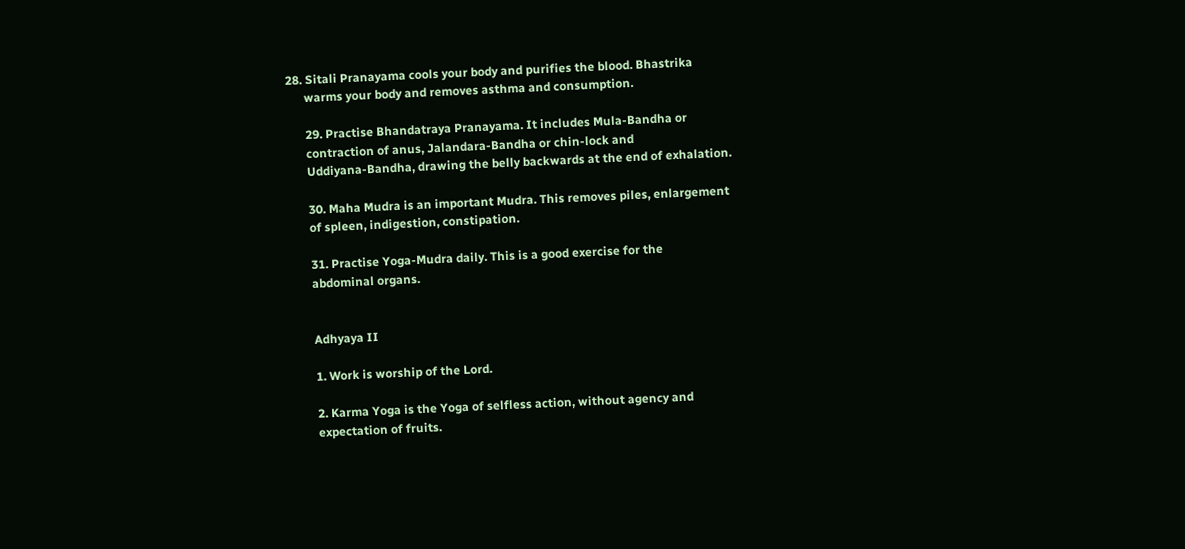28. Sitali Pranayama cools your body and purifies the blood. Bhastrika
      warms your body and removes asthma and consumption.

      29. Practise Bhandatraya Pranayama. It includes Mula-Bandha or
      contraction of anus, Jalandara-Bandha or chin-lock and
      Uddiyana-Bandha, drawing the belly backwards at the end of exhalation.

      30. Maha Mudra is an important Mudra. This removes piles, enlargement
      of spleen, indigestion, constipation.

      31. Practise Yoga-Mudra daily. This is a good exercise for the
      abdominal organs.


      Adhyaya II

      1. Work is worship of the Lord.

      2. Karma Yoga is the Yoga of selfless action, without agency and
      expectation of fruits.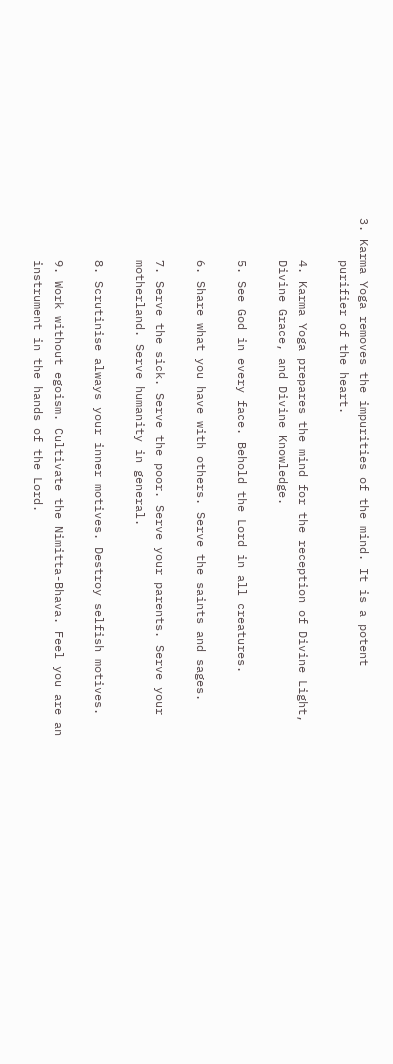3. Karma Yoga removes the impurities of the mind. It is a potent
      purifier of the heart.

      4. Karma Yoga prepares the mind for the reception of Divine Light,
      Divine Grace, and Divine Knowledge.

      5. See God in every face. Behold the Lord in all creatures.

      6. Share what you have with others. Serve the saints and sages.

      7. Serve the sick. Serve the poor. Serve your parents. Serve your
      motherland. Serve humanity in general.

      8. Scrutinise always your inner motives. Destroy selfish motives.

      9. Work without egoism. Cultivate the Nimitta-Bhava. Feel you are an
      instrument in the hands of the Lord.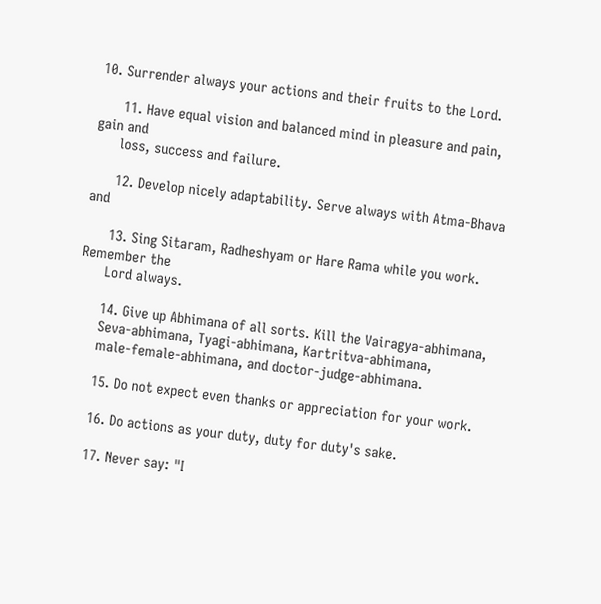10. Surrender always your actions and their fruits to the Lord.

      11. Have equal vision and balanced mind in pleasure and pain, gain and
      loss, success and failure.

      12. Develop nicely adaptability. Serve always with Atma-Bhava and

      13. Sing Sitaram, Radheshyam or Hare Rama while you work. Remember the
      Lord always.

      14. Give up Abhimana of all sorts. Kill the Vairagya-abhimana,
      Seva-abhimana, Tyagi-abhimana, Kartritva-abhimana,
      male-female-abhimana, and doctor-judge-abhimana.

      15. Do not expect even thanks or appreciation for your work.

      16. Do actions as your duty, duty for duty's sake.

      17. Never say: "I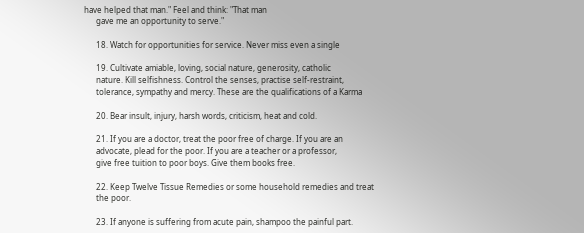have helped that man." Feel and think: "That man
      gave me an opportunity to serve."

      18. Watch for opportunities for service. Never miss even a single

      19. Cultivate amiable, loving, social nature, generosity, catholic
      nature. Kill selfishness. Control the senses, practise self-restraint,
      tolerance, sympathy and mercy. These are the qualifications of a Karma

      20. Bear insult, injury, harsh words, criticism, heat and cold.

      21. If you are a doctor, treat the poor free of charge. If you are an
      advocate, plead for the poor. If you are a teacher or a professor,
      give free tuition to poor boys. Give them books free.

      22. Keep Twelve Tissue Remedies or some household remedies and treat
      the poor.

      23. If anyone is suffering from acute pain, shampoo the painful part.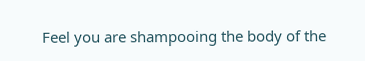Feel you are shampooing the body of the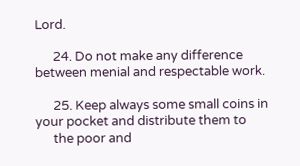Lord.

      24. Do not make any difference between menial and respectable work.

      25. Keep always some small coins in your pocket and distribute them to
      the poor and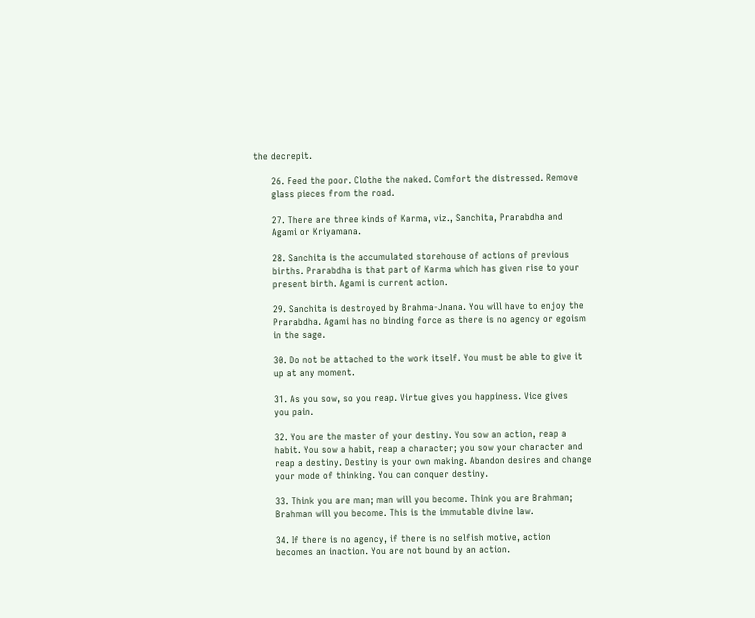the decrepit.

      26. Feed the poor. Clothe the naked. Comfort the distressed. Remove
      glass pieces from the road.

      27. There are three kinds of Karma, viz., Sanchita, Prarabdha and
      Agami or Kriyamana.

      28. Sanchita is the accumulated storehouse of actions of previous
      births. Prarabdha is that part of Karma which has given rise to your
      present birth. Agami is current action.

      29. Sanchita is destroyed by Brahma-Jnana. You will have to enjoy the
      Prarabdha. Agami has no binding force as there is no agency or egoism
      in the sage.

      30. Do not be attached to the work itself. You must be able to give it
      up at any moment.

      31. As you sow, so you reap. Virtue gives you happiness. Vice gives
      you pain.

      32. You are the master of your destiny. You sow an action, reap a
      habit. You sow a habit, reap a character; you sow your character and
      reap a destiny. Destiny is your own making. Abandon desires and change
      your mode of thinking. You can conquer destiny.

      33. Think you are man; man will you become. Think you are Brahman;
      Brahman will you become. This is the immutable divine law.

      34. If there is no agency, if there is no selfish motive, action
      becomes an inaction. You are not bound by an action.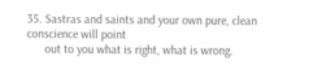35. Sastras and saints and your own pure, clean conscience will point
      out to you what is right, what is wrong.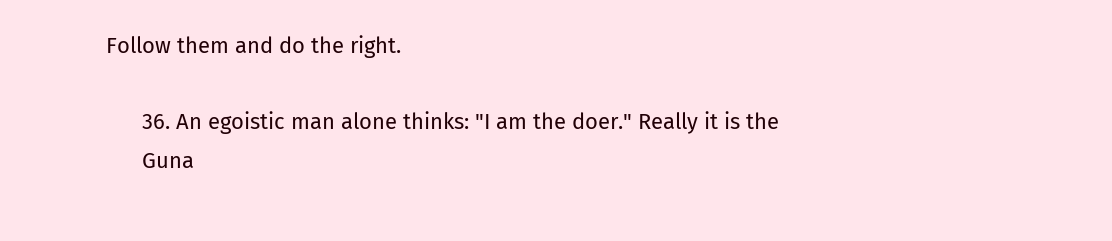Follow them and do the right.

      36. An egoistic man alone thinks: "I am the doer." Really it is the
      Guna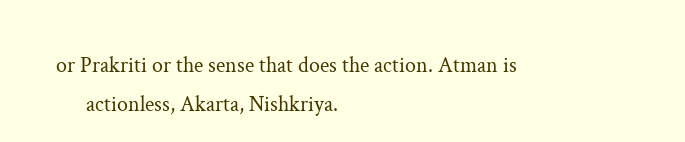or Prakriti or the sense that does the action. Atman is
      actionless, Akarta, Nishkriya.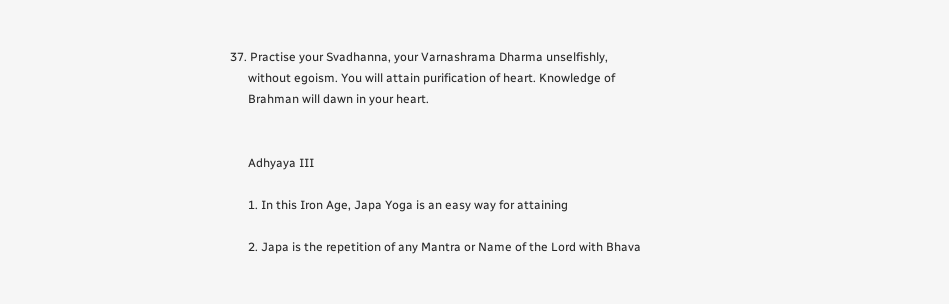37. Practise your Svadhanna, your Varnashrama Dharma unselfishly,
      without egoism. You will attain purification of heart. Knowledge of
      Brahman will dawn in your heart.


      Adhyaya III

      1. In this Iron Age, Japa Yoga is an easy way for attaining

      2. Japa is the repetition of any Mantra or Name of the Lord with Bhava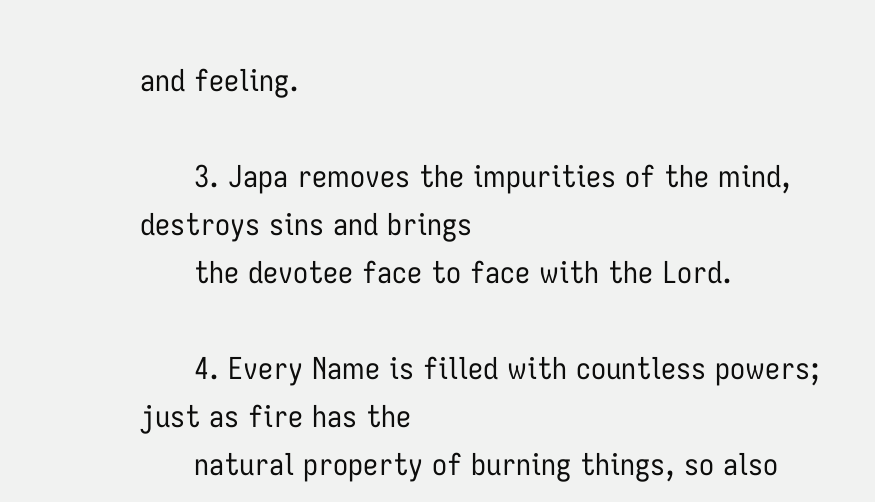and feeling.

      3. Japa removes the impurities of the mind, destroys sins and brings
      the devotee face to face with the Lord.

      4. Every Name is filled with countless powers; just as fire has the
      natural property of burning things, so also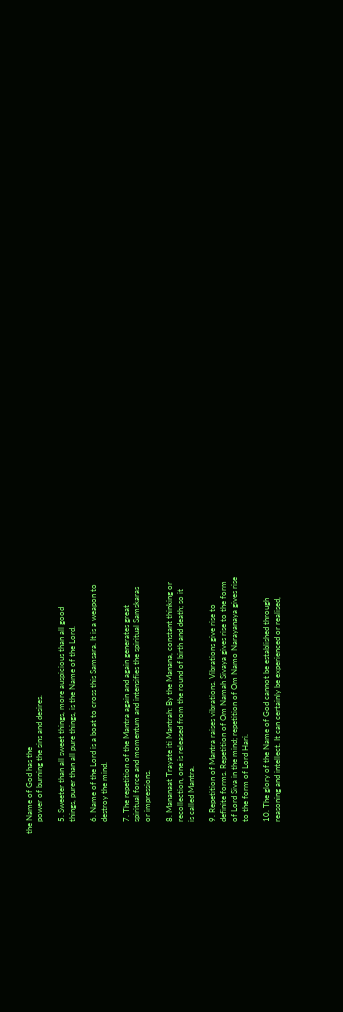the Name of God has the
      power of burning the sins and desires.

      5. Sweeter than all sweet things, more auspicious than all good
      things, purer than all pure things, is the Name of the Lord.

      6. Name of the Lord is a boat to cross this Samsara. It is a weapon to
      destroy the mind.

      7. The repetition of the Mantra again and again generates great
      spiritual force and momentum and intensifies the spiritual Samskaras
      or impressions.

      8. Mananaat Trayate iti Mantrah: By the Manana, constant thinking or
      recollection, one is released from the round of birth and death; so it
      is called Mantra.

      9. Repetition of Mantra raises vibrations. Vibrations give rise to
      definite forms. Repetition of Om Namah Sivaya gives rise to the form
      of Lord Siva in the mind; repetition of Om Namo Narayanaya gives rise
      to the form of Lord Hari.

      10. The glory of the Name of God cannot be established through
      reasoning and intellect. It can certainly be experienced or realised,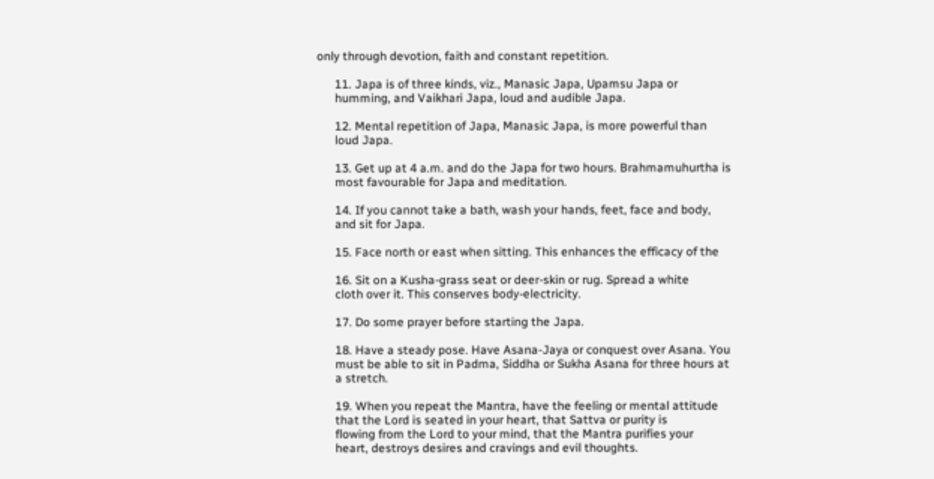only through devotion, faith and constant repetition.

      11. Japa is of three kinds, viz., Manasic Japa, Upamsu Japa or
      humming, and Vaikhari Japa, loud and audible Japa.

      12. Mental repetition of Japa, Manasic Japa, is more powerful than
      loud Japa.

      13. Get up at 4 a.m. and do the Japa for two hours. Brahmamuhurtha is
      most favourable for Japa and meditation.

      14. If you cannot take a bath, wash your hands, feet, face and body,
      and sit for Japa.

      15. Face north or east when sitting. This enhances the efficacy of the

      16. Sit on a Kusha-grass seat or deer-skin or rug. Spread a white
      cloth over it. This conserves body-electricity.

      17. Do some prayer before starting the Japa.

      18. Have a steady pose. Have Asana-Jaya or conquest over Asana. You
      must be able to sit in Padma, Siddha or Sukha Asana for three hours at
      a stretch.

      19. When you repeat the Mantra, have the feeling or mental attitude
      that the Lord is seated in your heart, that Sattva or purity is
      flowing from the Lord to your mind, that the Mantra purifies your
      heart, destroys desires and cravings and evil thoughts.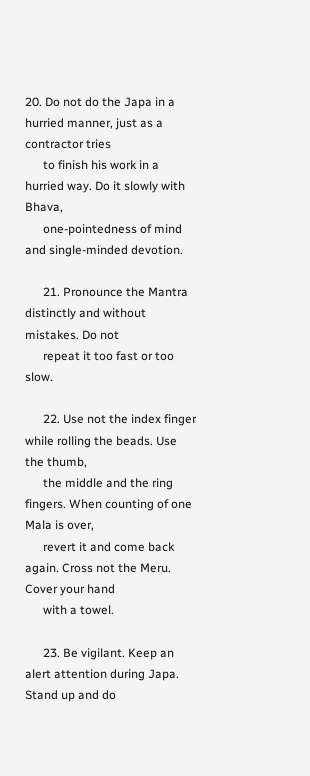20. Do not do the Japa in a hurried manner, just as a contractor tries
      to finish his work in a hurried way. Do it slowly with Bhava,
      one-pointedness of mind and single-minded devotion.

      21. Pronounce the Mantra distinctly and without mistakes. Do not
      repeat it too fast or too slow.

      22. Use not the index finger while rolling the beads. Use the thumb,
      the middle and the ring fingers. When counting of one Mala is over,
      revert it and come back again. Cross not the Meru. Cover your hand
      with a towel.

      23. Be vigilant. Keep an alert attention during Japa. Stand up and do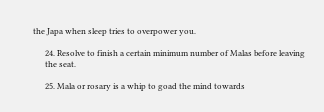the Japa when sleep tries to overpower you.

      24. Resolve to finish a certain minimum number of Malas before leaving
      the seat.

      25. Mala or rosary is a whip to goad the mind towards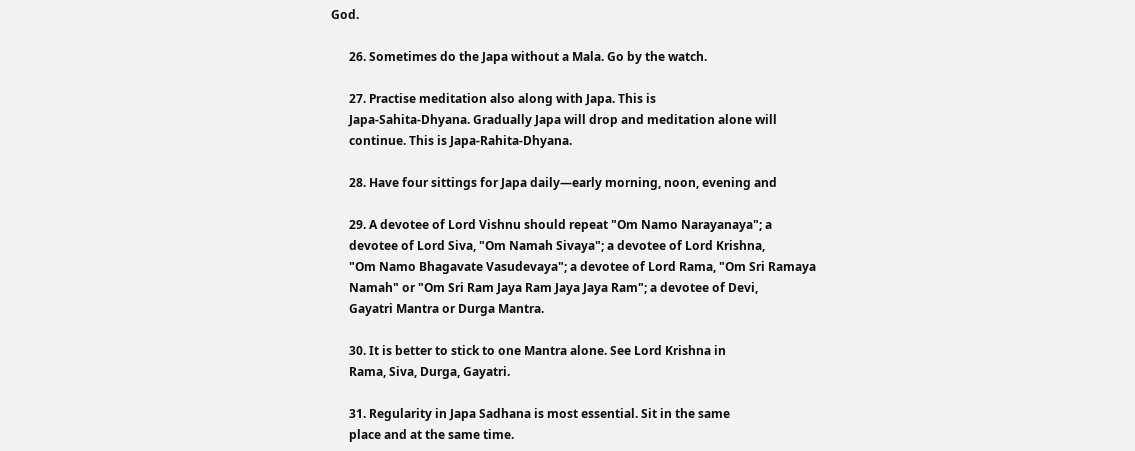God.

      26. Sometimes do the Japa without a Mala. Go by the watch.

      27. Practise meditation also along with Japa. This is
      Japa-Sahita-Dhyana. Gradually Japa will drop and meditation alone will
      continue. This is Japa-Rahita-Dhyana.

      28. Have four sittings for Japa daily—early morning, noon, evening and

      29. A devotee of Lord Vishnu should repeat "Om Namo Narayanaya"; a
      devotee of Lord Siva, "Om Namah Sivaya"; a devotee of Lord Krishna,
      "Om Namo Bhagavate Vasudevaya"; a devotee of Lord Rama, "Om Sri Ramaya
      Namah" or "Om Sri Ram Jaya Ram Jaya Jaya Ram"; a devotee of Devi,
      Gayatri Mantra or Durga Mantra.

      30. It is better to stick to one Mantra alone. See Lord Krishna in
      Rama, Siva, Durga, Gayatri.

      31. Regularity in Japa Sadhana is most essential. Sit in the same
      place and at the same time.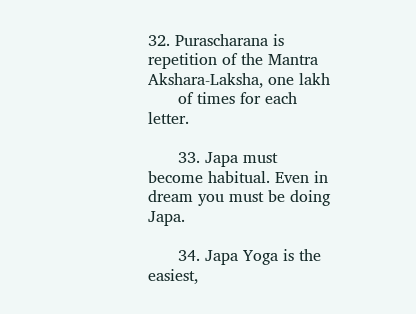32. Purascharana is repetition of the Mantra Akshara-Laksha, one lakh
      of times for each letter.

      33. Japa must become habitual. Even in dream you must be doing Japa.

      34. Japa Yoga is the easiest,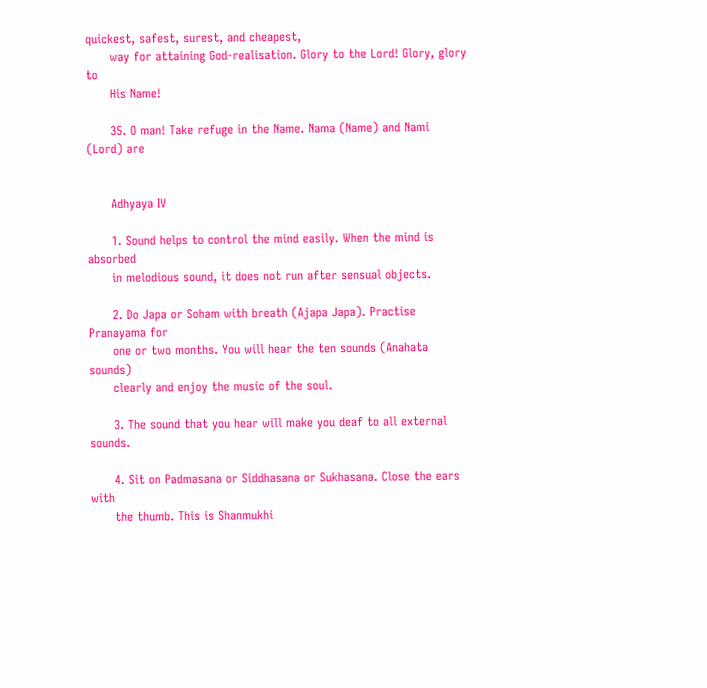quickest, safest, surest, and cheapest,
      way for attaining God-realisation. Glory to the Lord! Glory, glory to
      His Name!

      35. O man! Take refuge in the Name. Nama (Name) and Nami (Lord) are


      Adhyaya IV

      1. Sound helps to control the mind easily. When the mind is absorbed
      in melodious sound, it does not run after sensual objects.

      2. Do Japa or Soham with breath (Ajapa Japa). Practise Pranayama for
      one or two months. You will hear the ten sounds (Anahata sounds)
      clearly and enjoy the music of the soul.

      3. The sound that you hear will make you deaf to all external sounds.

      4. Sit on Padmasana or Siddhasana or Sukhasana. Close the ears with
      the thumb. This is Shanmukhi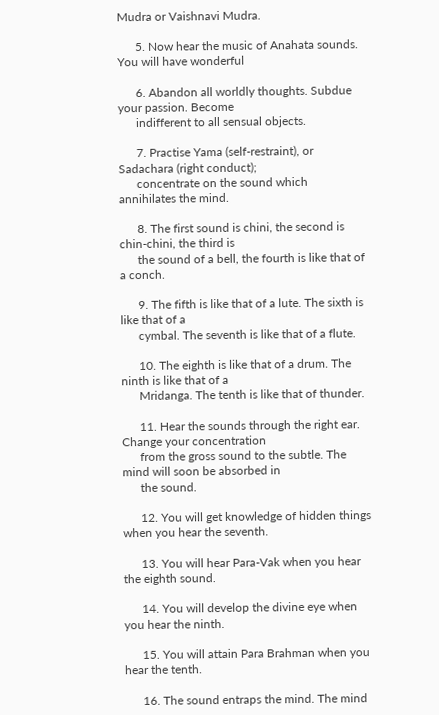Mudra or Vaishnavi Mudra.

      5. Now hear the music of Anahata sounds. You will have wonderful

      6. Abandon all worldly thoughts. Subdue your passion. Become
      indifferent to all sensual objects.

      7. Practise Yama (self-restraint), or Sadachara (right conduct);
      concentrate on the sound which annihilates the mind.

      8. The first sound is chini, the second is chin-chini, the third is
      the sound of a bell, the fourth is like that of a conch.

      9. The fifth is like that of a lute. The sixth is like that of a
      cymbal. The seventh is like that of a flute.

      10. The eighth is like that of a drum. The ninth is like that of a
      Mridanga. The tenth is like that of thunder.

      11. Hear the sounds through the right ear. Change your concentration
      from the gross sound to the subtle. The mind will soon be absorbed in
      the sound.

      12. You will get knowledge of hidden things when you hear the seventh.

      13. You will hear Para-Vak when you hear the eighth sound.

      14. You will develop the divine eye when you hear the ninth.

      15. You will attain Para Brahman when you hear the tenth.

      16. The sound entraps the mind. The mind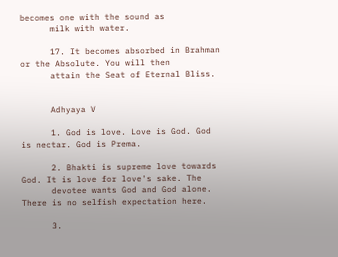becomes one with the sound as
      milk with water.

      17. It becomes absorbed in Brahman or the Absolute. You will then
      attain the Seat of Eternal Bliss.


      Adhyaya V

      1. God is love. Love is God. God is nectar. God is Prema.

      2. Bhakti is supreme love towards God. It is love for love's sake. The
      devotee wants God and God alone. There is no selfish expectation here.

      3.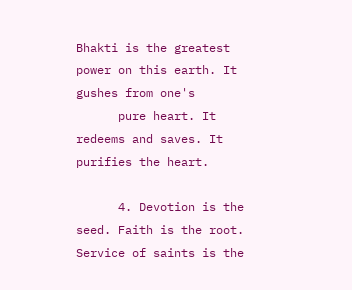Bhakti is the greatest power on this earth. It gushes from one's
      pure heart. It redeems and saves. It purifies the heart.

      4. Devotion is the seed. Faith is the root. Service of saints is the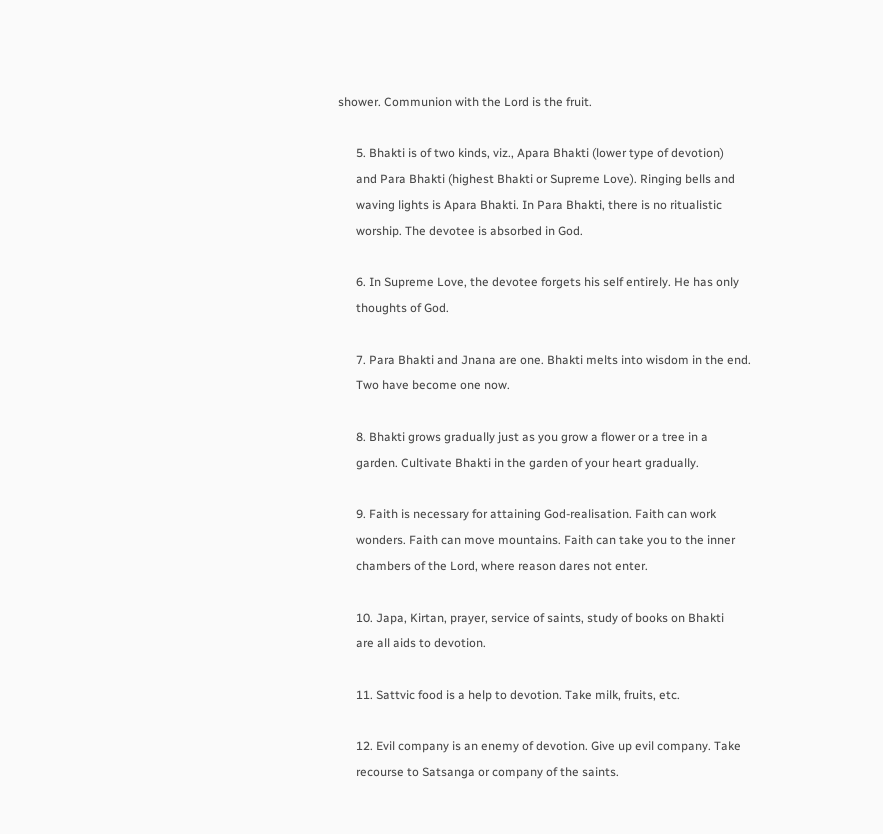shower. Communion with the Lord is the fruit.

      5. Bhakti is of two kinds, viz., Apara Bhakti (lower type of devotion)
      and Para Bhakti (highest Bhakti or Supreme Love). Ringing bells and
      waving lights is Apara Bhakti. In Para Bhakti, there is no ritualistic
      worship. The devotee is absorbed in God.

      6. In Supreme Love, the devotee forgets his self entirely. He has only
      thoughts of God.

      7. Para Bhakti and Jnana are one. Bhakti melts into wisdom in the end.
      Two have become one now.

      8. Bhakti grows gradually just as you grow a flower or a tree in a
      garden. Cultivate Bhakti in the garden of your heart gradually.

      9. Faith is necessary for attaining God-realisation. Faith can work
      wonders. Faith can move mountains. Faith can take you to the inner
      chambers of the Lord, where reason dares not enter.

      10. Japa, Kirtan, prayer, service of saints, study of books on Bhakti
      are all aids to devotion.

      11. Sattvic food is a help to devotion. Take milk, fruits, etc.

      12. Evil company is an enemy of devotion. Give up evil company. Take
      recourse to Satsanga or company of the saints.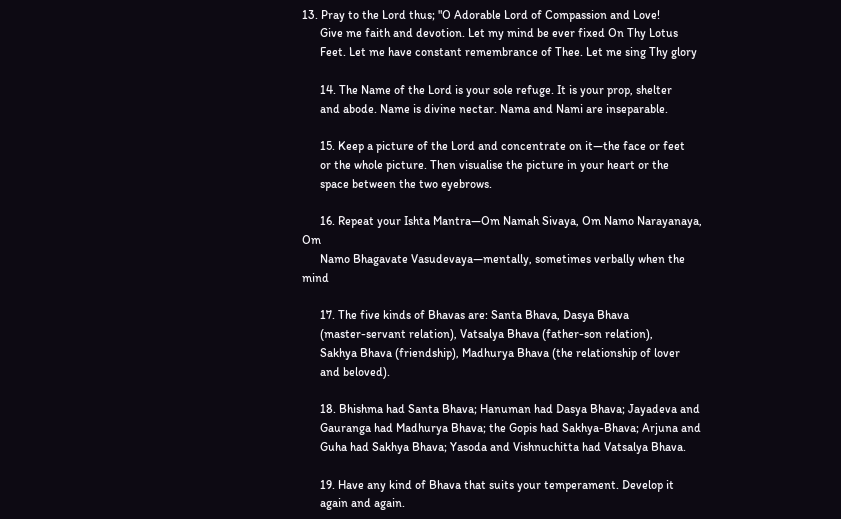13. Pray to the Lord thus; "O Adorable Lord of Compassion and Love!
      Give me faith and devotion. Let my mind be ever fixed On Thy Lotus
      Feet. Let me have constant remembrance of Thee. Let me sing Thy glory

      14. The Name of the Lord is your sole refuge. It is your prop, shelter
      and abode. Name is divine nectar. Nama and Nami are inseparable.

      15. Keep a picture of the Lord and concentrate on it—the face or feet
      or the whole picture. Then visualise the picture in your heart or the
      space between the two eyebrows.

      16. Repeat your Ishta Mantra—Om Namah Sivaya, Om Namo Narayanaya, Om
      Namo Bhagavate Vasudevaya—mentally, sometimes verbally when the mind

      17. The five kinds of Bhavas are: Santa Bhava, Dasya Bhava
      (master-servant relation), Vatsalya Bhava (father-son relation),
      Sakhya Bhava (friendship), Madhurya Bhava (the relationship of lover
      and beloved).

      18. Bhishma had Santa Bhava; Hanuman had Dasya Bhava; Jayadeva and
      Gauranga had Madhurya Bhava; the Gopis had Sakhya-Bhava; Arjuna and
      Guha had Sakhya Bhava; Yasoda and Vishnuchitta had Vatsalya Bhava.

      19. Have any kind of Bhava that suits your temperament. Develop it
      again and again.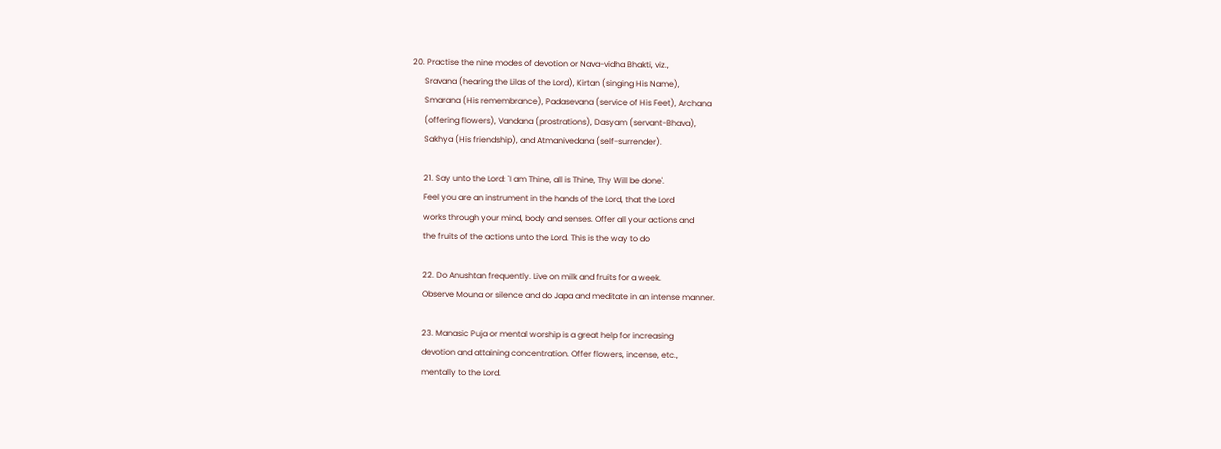20. Practise the nine modes of devotion or Nava-vidha Bhakti, viz.,
      Sravana (hearing the Lilas of the Lord), Kirtan (singing His Name),
      Smarana (His remembrance), Padasevana (service of His Feet), Archana
      (offering flowers), Vandana (prostrations), Dasyam (servant-Bhava),
      Sakhya (His friendship), and Atmanivedana (self-surrender).

      21. Say unto the Lord: `I am Thine, all is Thine, Thy Will be done'.
      Feel you are an instrument in the hands of the Lord, that the Lord
      works through your mind, body and senses. Offer all your actions and
      the fruits of the actions unto the Lord. This is the way to do

      22. Do Anushtan frequently. Live on milk and fruits for a week.
      Observe Mouna or silence and do Japa and meditate in an intense manner.

      23. Manasic Puja or mental worship is a great help for increasing
      devotion and attaining concentration. Offer flowers, incense, etc.,
      mentally to the Lord.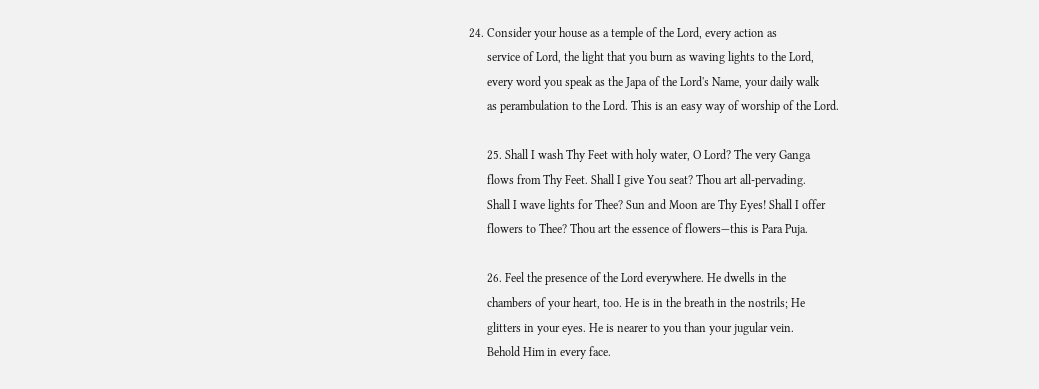24. Consider your house as a temple of the Lord, every action as
      service of Lord, the light that you burn as waving lights to the Lord,
      every word you speak as the Japa of the Lord's Name, your daily walk
      as perambulation to the Lord. This is an easy way of worship of the Lord.

      25. Shall I wash Thy Feet with holy water, O Lord? The very Ganga
      flows from Thy Feet. Shall I give You seat? Thou art all-pervading.
      Shall I wave lights for Thee? Sun and Moon are Thy Eyes! Shall I offer
      flowers to Thee? Thou art the essence of flowers—this is Para Puja.

      26. Feel the presence of the Lord everywhere. He dwells in the
      chambers of your heart, too. He is in the breath in the nostrils; He
      glitters in your eyes. He is nearer to you than your jugular vein.
      Behold Him in every face.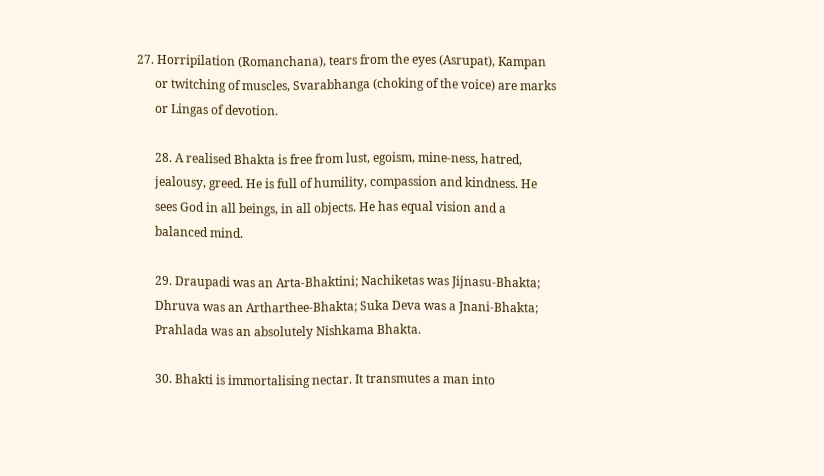27. Horripilation (Romanchana), tears from the eyes (Asrupat), Kampan
      or twitching of muscles, Svarabhanga (choking of the voice) are marks
      or Lingas of devotion.

      28. A realised Bhakta is free from lust, egoism, mine-ness, hatred,
      jealousy, greed. He is full of humility, compassion and kindness. He
      sees God in all beings, in all objects. He has equal vision and a
      balanced mind.

      29. Draupadi was an Arta-Bhaktini; Nachiketas was Jijnasu-Bhakta;
      Dhruva was an Artharthee-Bhakta; Suka Deva was a Jnani-Bhakta;
      Prahlada was an absolutely Nishkama Bhakta.

      30. Bhakti is immortalising nectar. It transmutes a man into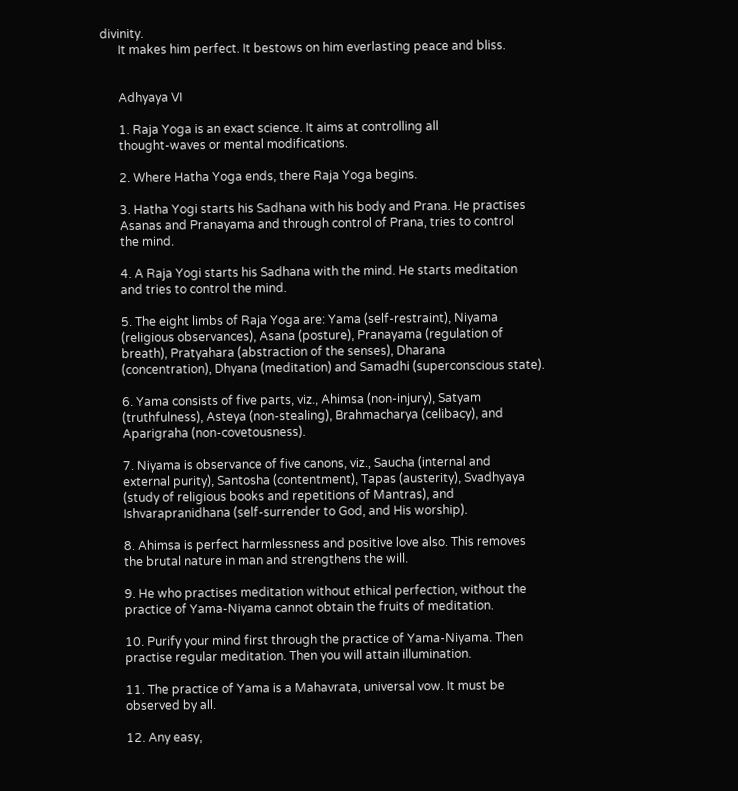divinity.
      It makes him perfect. It bestows on him everlasting peace and bliss.


      Adhyaya VI

      1. Raja Yoga is an exact science. It aims at controlling all
      thought-waves or mental modifications.

      2. Where Hatha Yoga ends, there Raja Yoga begins.

      3. Hatha Yogi starts his Sadhana with his body and Prana. He practises
      Asanas and Pranayama and through control of Prana, tries to control
      the mind.

      4. A Raja Yogi starts his Sadhana with the mind. He starts meditation
      and tries to control the mind.

      5. The eight limbs of Raja Yoga are: Yama (self-restraint), Niyama
      (religious observances), Asana (posture), Pranayama (regulation of
      breath), Pratyahara (abstraction of the senses), Dharana
      (concentration), Dhyana (meditation) and Samadhi (superconscious state).

      6. Yama consists of five parts, viz., Ahimsa (non-injury), Satyam
      (truthfulness), Asteya (non-stealing), Brahmacharya (celibacy), and
      Aparigraha (non-covetousness).

      7. Niyama is observance of five canons, viz., Saucha (internal and
      external purity), Santosha (contentment), Tapas (austerity), Svadhyaya
      (study of religious books and repetitions of Mantras), and
      Ishvarapranidhana (self-surrender to God, and His worship).

      8. Ahimsa is perfect harmlessness and positive love also. This removes
      the brutal nature in man and strengthens the will.

      9. He who practises meditation without ethical perfection, without the
      practice of Yama-Niyama cannot obtain the fruits of meditation.

      10. Purify your mind first through the practice of Yama-Niyama. Then
      practise regular meditation. Then you will attain illumination.

      11. The practice of Yama is a Mahavrata, universal vow. It must be
      observed by all.

      12. Any easy,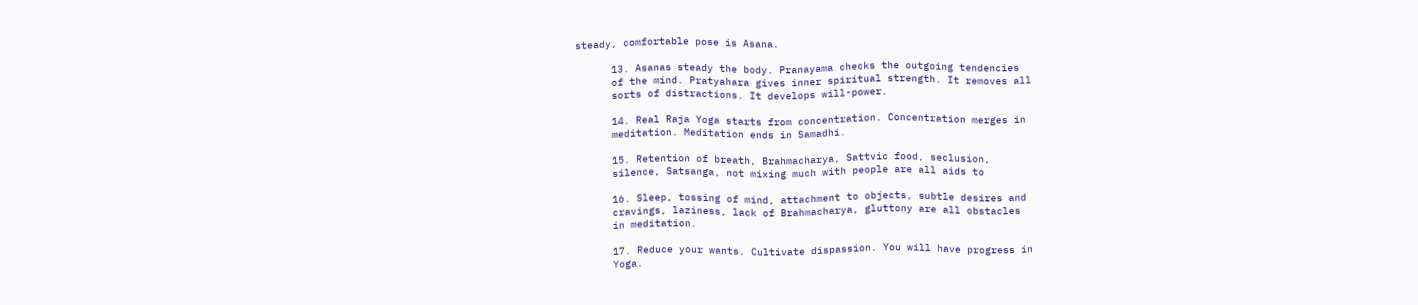steady, comfortable pose is Asana.

      13. Asanas steady the body. Pranayama checks the outgoing tendencies
      of the mind. Pratyahara gives inner spiritual strength. It removes all
      sorts of distractions. It develops will-power.

      14. Real Raja Yoga starts from concentration. Concentration merges in
      meditation. Meditation ends in Samadhi.

      15. Retention of breath, Brahmacharya, Sattvic food, seclusion,
      silence, Satsanga, not mixing much with people are all aids to

      16. Sleep, tossing of mind, attachment to objects, subtle desires and
      cravings, laziness, lack of Brahmacharya, gluttony are all obstacles
      in meditation.

      17. Reduce your wants. Cultivate dispassion. You will have progress in
      Yoga.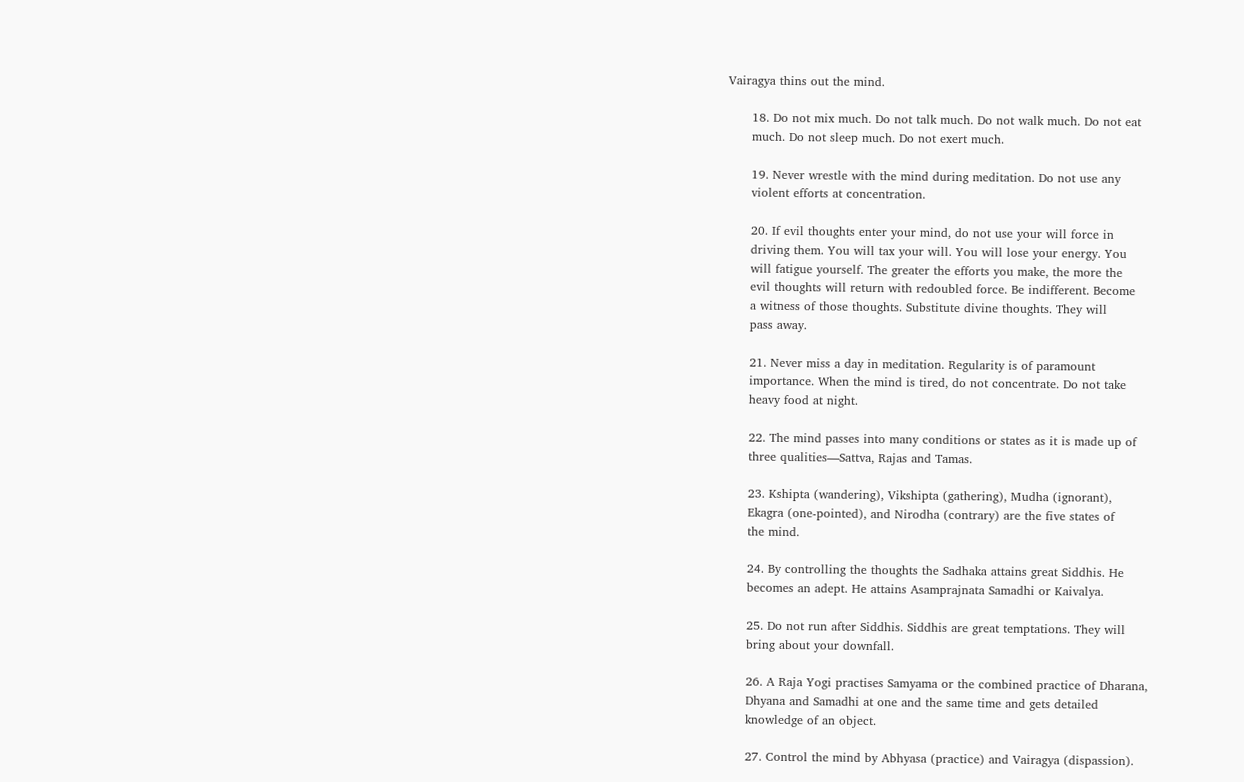Vairagya thins out the mind.

      18. Do not mix much. Do not talk much. Do not walk much. Do not eat
      much. Do not sleep much. Do not exert much.

      19. Never wrestle with the mind during meditation. Do not use any
      violent efforts at concentration.

      20. If evil thoughts enter your mind, do not use your will force in
      driving them. You will tax your will. You will lose your energy. You
      will fatigue yourself. The greater the efforts you make, the more the
      evil thoughts will return with redoubled force. Be indifferent. Become
      a witness of those thoughts. Substitute divine thoughts. They will
      pass away.

      21. Never miss a day in meditation. Regularity is of paramount
      importance. When the mind is tired, do not concentrate. Do not take
      heavy food at night.

      22. The mind passes into many conditions or states as it is made up of
      three qualities—Sattva, Rajas and Tamas.

      23. Kshipta (wandering), Vikshipta (gathering), Mudha (ignorant),
      Ekagra (one-pointed), and Nirodha (contrary) are the five states of
      the mind.

      24. By controlling the thoughts the Sadhaka attains great Siddhis. He
      becomes an adept. He attains Asamprajnata Samadhi or Kaivalya.

      25. Do not run after Siddhis. Siddhis are great temptations. They will
      bring about your downfall.

      26. A Raja Yogi practises Samyama or the combined practice of Dharana,
      Dhyana and Samadhi at one and the same time and gets detailed
      knowledge of an object.

      27. Control the mind by Abhyasa (practice) and Vairagya (dispassion).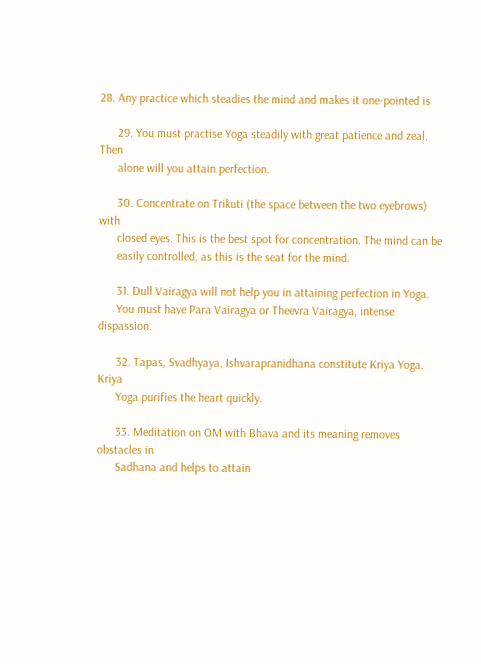28. Any practice which steadies the mind and makes it one-pointed is

      29. You must practise Yoga steadily with great patience and zeal. Then
      alone will you attain perfection.

      30. Concentrate on Trikuti (the space between the two eyebrows) with
      closed eyes. This is the best spot for concentration. The mind can be
      easily controlled, as this is the seat for the mind.

      31. Dull Vairagya will not help you in attaining perfection in Yoga.
      You must have Para Vairagya or Theevra Vairagya, intense dispassion.

      32. Tapas, Svadhyaya, Ishvarapranidhana constitute Kriya Yoga. Kriya
      Yoga purifies the heart quickly.

      33. Meditation on OM with Bhava and its meaning removes obstacles in
      Sadhana and helps to attain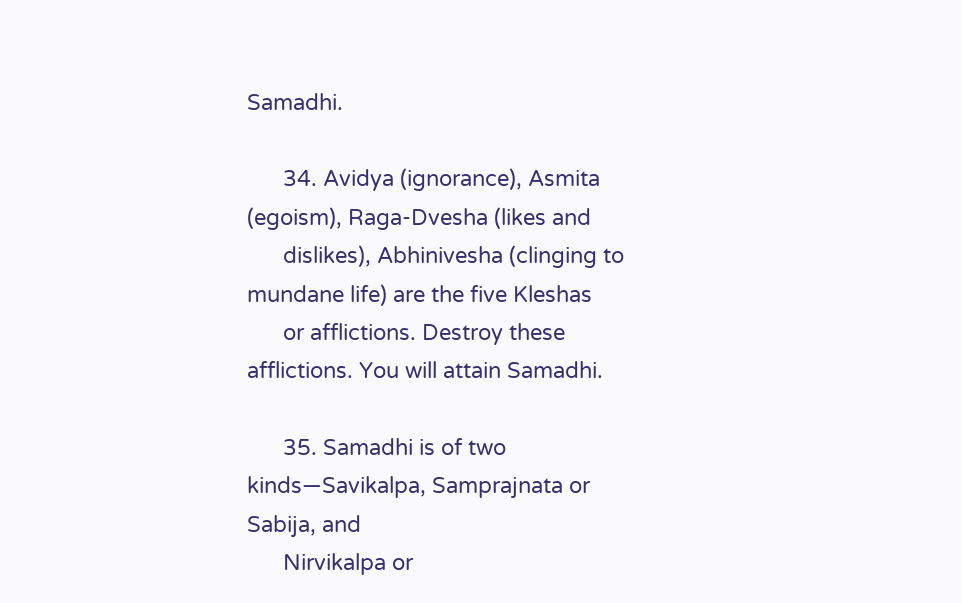Samadhi.

      34. Avidya (ignorance), Asmita (egoism), Raga-Dvesha (likes and
      dislikes), Abhinivesha (clinging to mundane life) are the five Kleshas
      or afflictions. Destroy these afflictions. You will attain Samadhi.

      35. Samadhi is of two kinds—Savikalpa, Samprajnata or Sabija, and
      Nirvikalpa or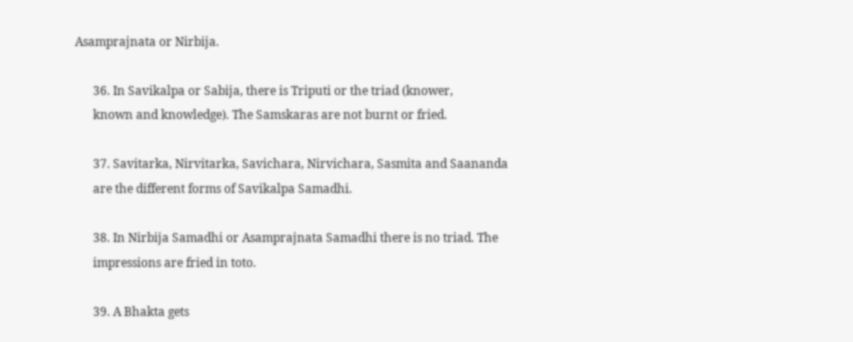Asamprajnata or Nirbija.

      36. In Savikalpa or Sabija, there is Triputi or the triad (knower,
      known and knowledge). The Samskaras are not burnt or fried.

      37. Savitarka, Nirvitarka, Savichara, Nirvichara, Sasmita and Saananda
      are the different forms of Savikalpa Samadhi.

      38. In Nirbija Samadhi or Asamprajnata Samadhi there is no triad. The
      impressions are fried in toto.

      39. A Bhakta gets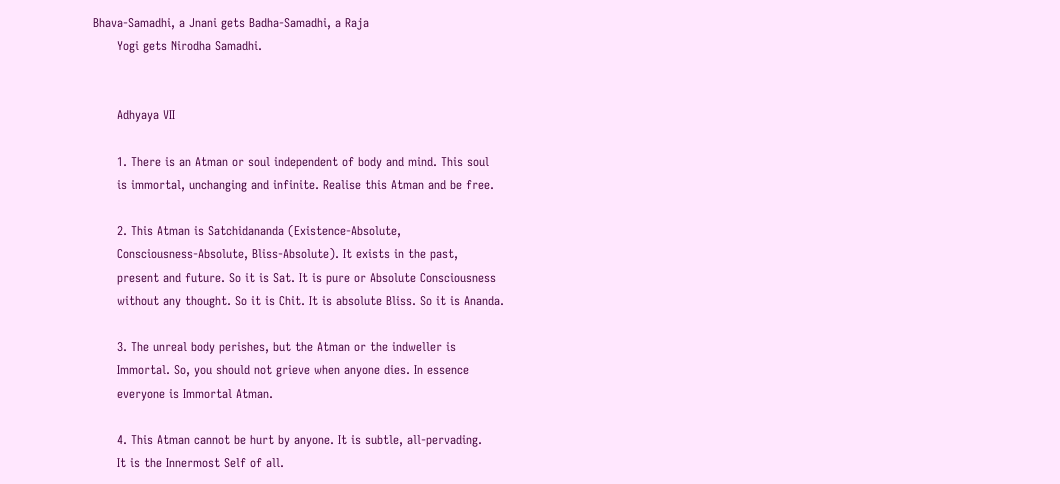Bhava-Samadhi, a Jnani gets Badha-Samadhi, a Raja
      Yogi gets Nirodha Samadhi.


      Adhyaya VII

      1. There is an Atman or soul independent of body and mind. This soul
      is immortal, unchanging and infinite. Realise this Atman and be free.

      2. This Atman is Satchidananda (Existence-Absolute,
      Consciousness-Absolute, Bliss-Absolute). It exists in the past,
      present and future. So it is Sat. It is pure or Absolute Consciousness
      without any thought. So it is Chit. It is absolute Bliss. So it is Ananda.

      3. The unreal body perishes, but the Atman or the indweller is
      Immortal. So, you should not grieve when anyone dies. In essence
      everyone is Immortal Atman.

      4. This Atman cannot be hurt by anyone. It is subtle, all-pervading.
      It is the Innermost Self of all.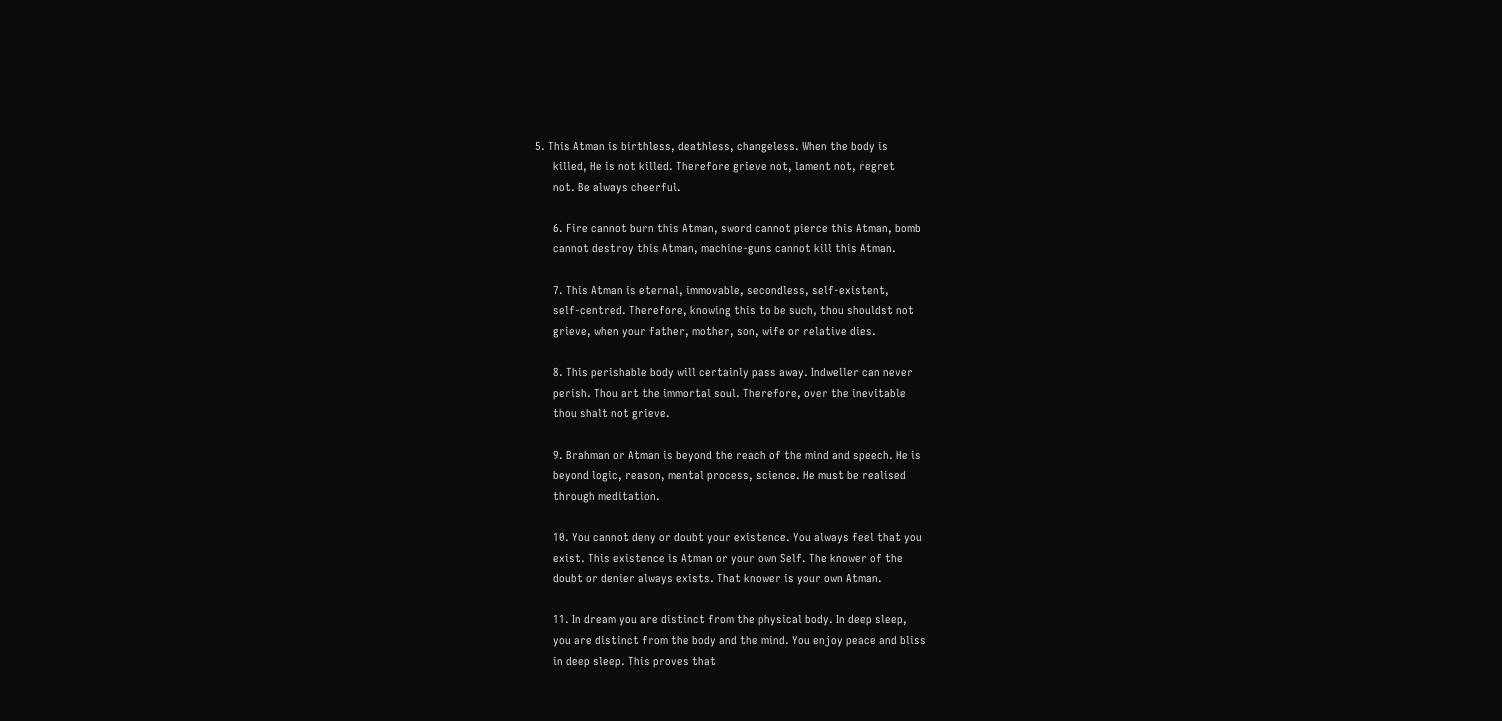5. This Atman is birthless, deathless, changeless. When the body is
      killed, He is not killed. Therefore grieve not, lament not, regret
      not. Be always cheerful.

      6. Fire cannot burn this Atman, sword cannot pierce this Atman, bomb
      cannot destroy this Atman, machine-guns cannot kill this Atman.

      7. This Atman is eternal, immovable, secondless, self-existent,
      self-centred. Therefore, knowing this to be such, thou shouldst not
      grieve, when your father, mother, son, wife or relative dies.

      8. This perishable body will certainly pass away. Indweller can never
      perish. Thou art the immortal soul. Therefore, over the inevitable
      thou shalt not grieve.

      9. Brahman or Atman is beyond the reach of the mind and speech. He is
      beyond logic, reason, mental process, science. He must be realised
      through meditation.

      10. You cannot deny or doubt your existence. You always feel that you
      exist. This existence is Atman or your own Self. The knower of the
      doubt or denier always exists. That knower is your own Atman.

      11. In dream you are distinct from the physical body. In deep sleep,
      you are distinct from the body and the mind. You enjoy peace and bliss
      in deep sleep. This proves that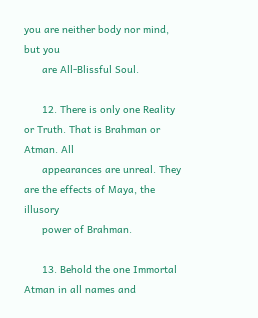you are neither body nor mind, but you
      are All-Blissful Soul.

      12. There is only one Reality or Truth. That is Brahman or Atman. All
      appearances are unreal. They are the effects of Maya, the illusory
      power of Brahman.

      13. Behold the one Immortal Atman in all names and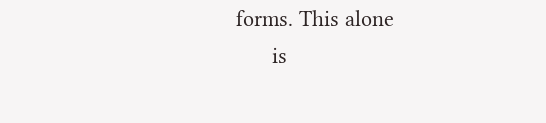forms. This alone
      is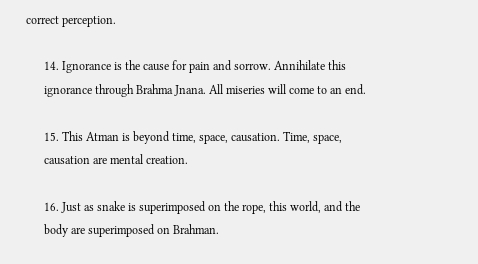correct perception.

      14. Ignorance is the cause for pain and sorrow. Annihilate this
      ignorance through Brahma Jnana. All miseries will come to an end.

      15. This Atman is beyond time, space, causation. Time, space,
      causation are mental creation.

      16. Just as snake is superimposed on the rope, this world, and the
      body are superimposed on Brahman.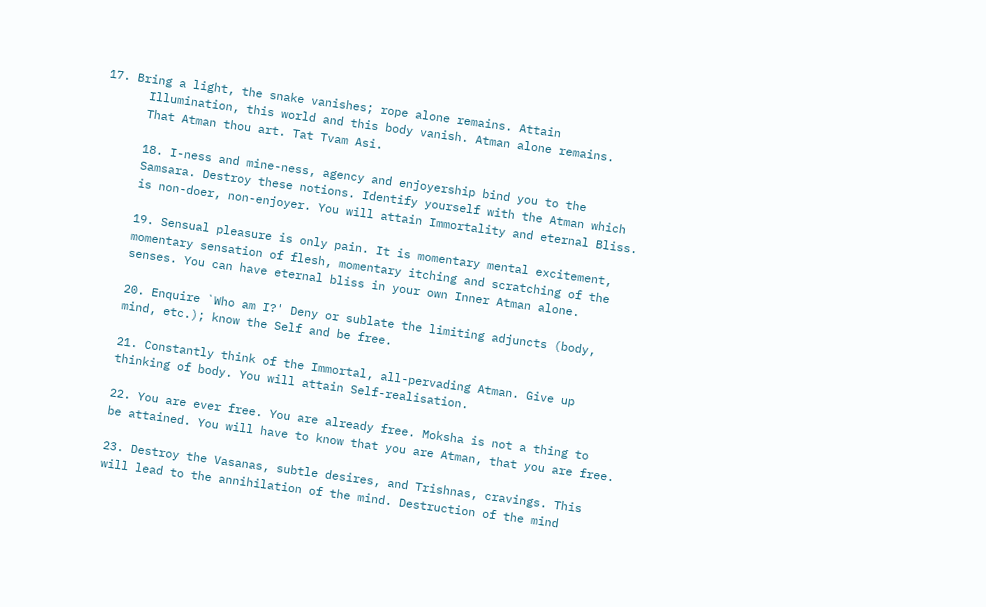17. Bring a light, the snake vanishes; rope alone remains. Attain
      Illumination, this world and this body vanish. Atman alone remains.
      That Atman thou art. Tat Tvam Asi.

      18. I-ness and mine-ness, agency and enjoyership bind you to the
      Samsara. Destroy these notions. Identify yourself with the Atman which
      is non-doer, non-enjoyer. You will attain Immortality and eternal Bliss.

      19. Sensual pleasure is only pain. It is momentary mental excitement,
      momentary sensation of flesh, momentary itching and scratching of the
      senses. You can have eternal bliss in your own Inner Atman alone.

      20. Enquire `Who am I?' Deny or sublate the limiting adjuncts (body,
      mind, etc.); know the Self and be free.

      21. Constantly think of the Immortal, all-pervading Atman. Give up
      thinking of body. You will attain Self-realisation.

      22. You are ever free. You are already free. Moksha is not a thing to
      be attained. You will have to know that you are Atman, that you are free.

      23. Destroy the Vasanas, subtle desires, and Trishnas, cravings. This
      will lead to the annihilation of the mind. Destruction of the mind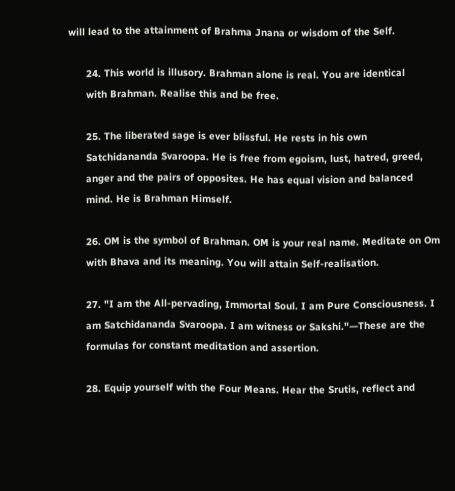will lead to the attainment of Brahma Jnana or wisdom of the Self.

      24. This world is illusory. Brahman alone is real. You are identical
      with Brahman. Realise this and be free.

      25. The liberated sage is ever blissful. He rests in his own
      Satchidananda Svaroopa. He is free from egoism, lust, hatred, greed,
      anger and the pairs of opposites. He has equal vision and balanced
      mind. He is Brahman Himself.

      26. OM is the symbol of Brahman. OM is your real name. Meditate on Om
      with Bhava and its meaning. You will attain Self-realisation.

      27. "I am the All-pervading, Immortal Soul. I am Pure Consciousness. I
      am Satchidananda Svaroopa. I am witness or Sakshi."—These are the
      formulas for constant meditation and assertion.

      28. Equip yourself with the Four Means. Hear the Srutis, reflect and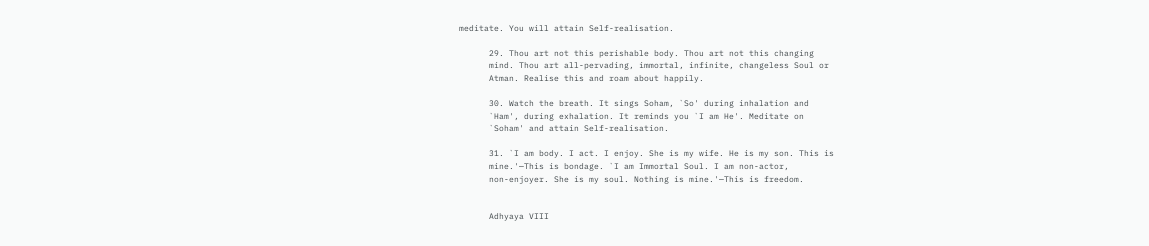meditate. You will attain Self-realisation.

      29. Thou art not this perishable body. Thou art not this changing
      mind. Thou art all-pervading, immortal, infinite, changeless Soul or
      Atman. Realise this and roam about happily.

      30. Watch the breath. It sings Soham, `So' during inhalation and
      `Ham', during exhalation. It reminds you `I am He'. Meditate on
      `Soham' and attain Self-realisation.

      31. `I am body. I act. I enjoy. She is my wife. He is my son. This is
      mine.'—This is bondage. `I am Immortal Soul. I am non-actor,
      non-enjoyer. She is my soul. Nothing is mine.'—This is freedom.


      Adhyaya VIII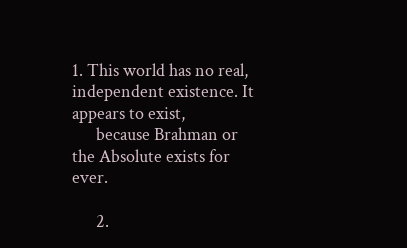1. This world has no real, independent existence. It appears to exist,
      because Brahman or the Absolute exists for ever.

      2.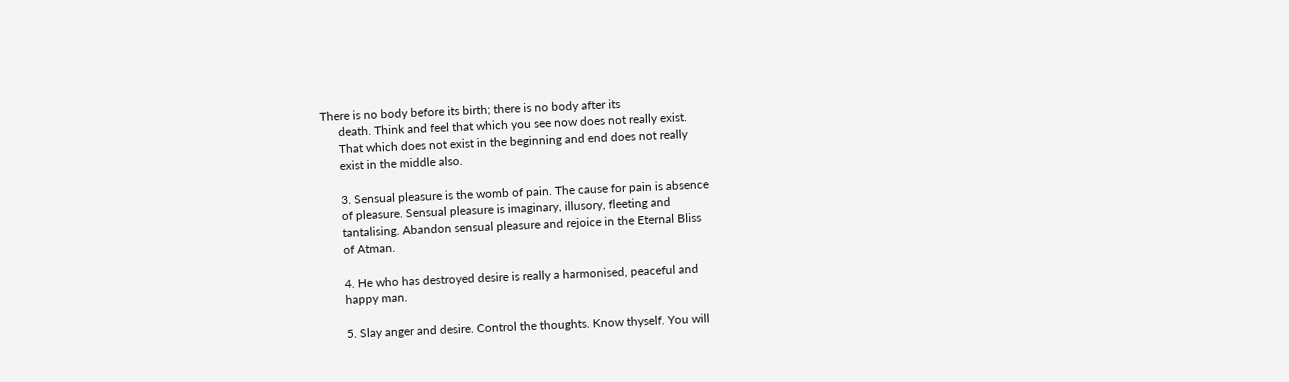There is no body before its birth; there is no body after its
      death. Think and feel that which you see now does not really exist.
      That which does not exist in the beginning and end does not really
      exist in the middle also.

      3. Sensual pleasure is the womb of pain. The cause for pain is absence
      of pleasure. Sensual pleasure is imaginary, illusory, fleeting and
      tantalising. Abandon sensual pleasure and rejoice in the Eternal Bliss
      of Atman.

      4. He who has destroyed desire is really a harmonised, peaceful and
      happy man.

      5. Slay anger and desire. Control the thoughts. Know thyself. You will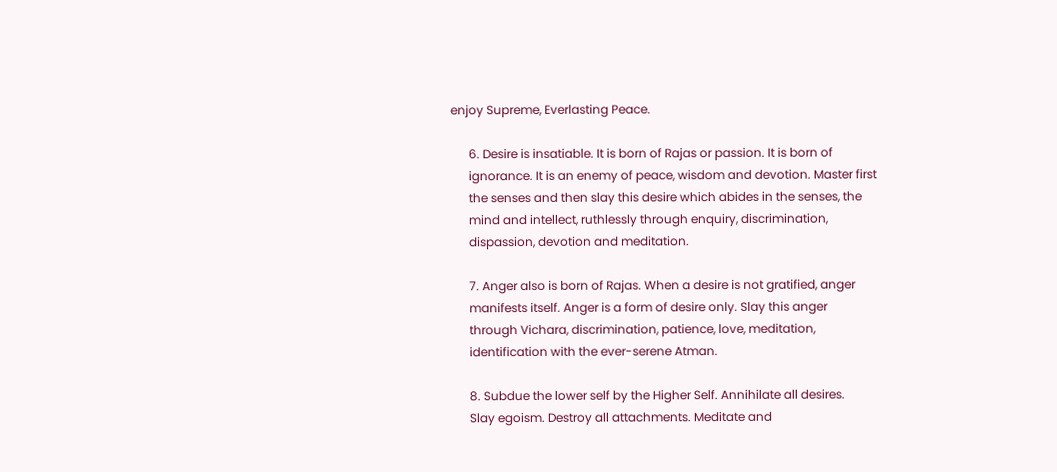enjoy Supreme, Everlasting Peace.

      6. Desire is insatiable. It is born of Rajas or passion. It is born of
      ignorance. It is an enemy of peace, wisdom and devotion. Master first
      the senses and then slay this desire which abides in the senses, the
      mind and intellect, ruthlessly through enquiry, discrimination,
      dispassion, devotion and meditation.

      7. Anger also is born of Rajas. When a desire is not gratified, anger
      manifests itself. Anger is a form of desire only. Slay this anger
      through Vichara, discrimination, patience, love, meditation,
      identification with the ever-serene Atman.

      8. Subdue the lower self by the Higher Self. Annihilate all desires.
      Slay egoism. Destroy all attachments. Meditate and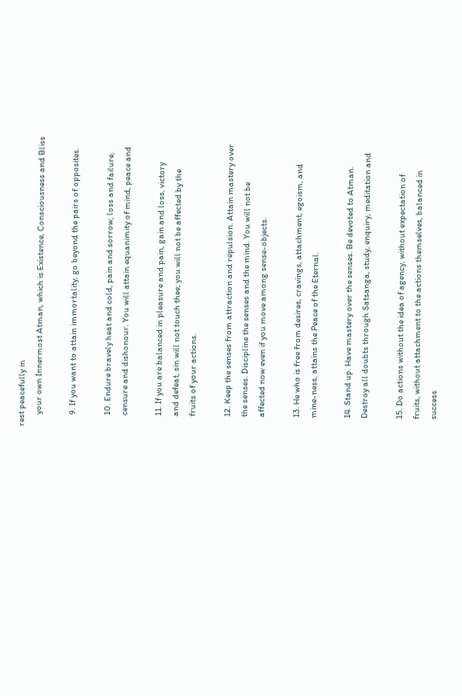rest peacefully in
      your own Innermost Atman, which is Existence, Consciousness and Bliss

      9. If you want to attain immortality, go beyond the pairs of opposites.

      10. Endure bravely heat and cold, pain and sorrow, loss and failure,
      censure and dishonour. You will attain equanimity of mind, peace and

      11. If you are balanced in pleasure and pain, gain and loss, victory
      and defeat, sin will not touch thee; you will not be affected by the
      fruits of your actions.

      12. Keep the senses from attraction and repulsion. Attain mastery over
      the senses. Discipline the senses and the mind. You will not be
      affected now even if you move among sense-objects.

      13. He who is free from desires, cravings, attachment, egoism, and
      mine-ness, attains the Peace of the Eternal.

      14. Stand up. Have mastery over the senses. Be devoted to Atman.
      Destroy all doubts through Satsanga, study, enquiry, meditation and

      15. Do actions without the idea of agency, without expectation of
      fruits, without attachment to the actions themselves, balanced in
      success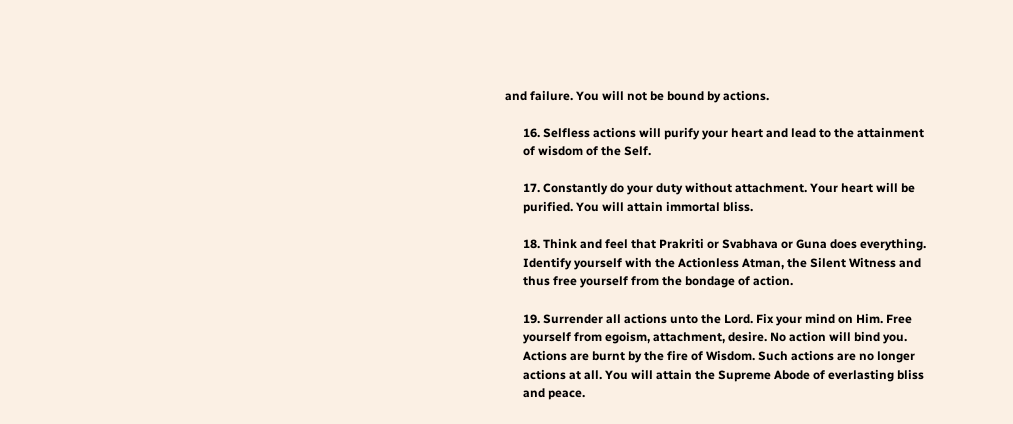and failure. You will not be bound by actions.

      16. Selfless actions will purify your heart and lead to the attainment
      of wisdom of the Self.

      17. Constantly do your duty without attachment. Your heart will be
      purified. You will attain immortal bliss.

      18. Think and feel that Prakriti or Svabhava or Guna does everything.
      Identify yourself with the Actionless Atman, the Silent Witness and
      thus free yourself from the bondage of action.

      19. Surrender all actions unto the Lord. Fix your mind on Him. Free
      yourself from egoism, attachment, desire. No action will bind you.
      Actions are burnt by the fire of Wisdom. Such actions are no longer
      actions at all. You will attain the Supreme Abode of everlasting bliss
      and peace.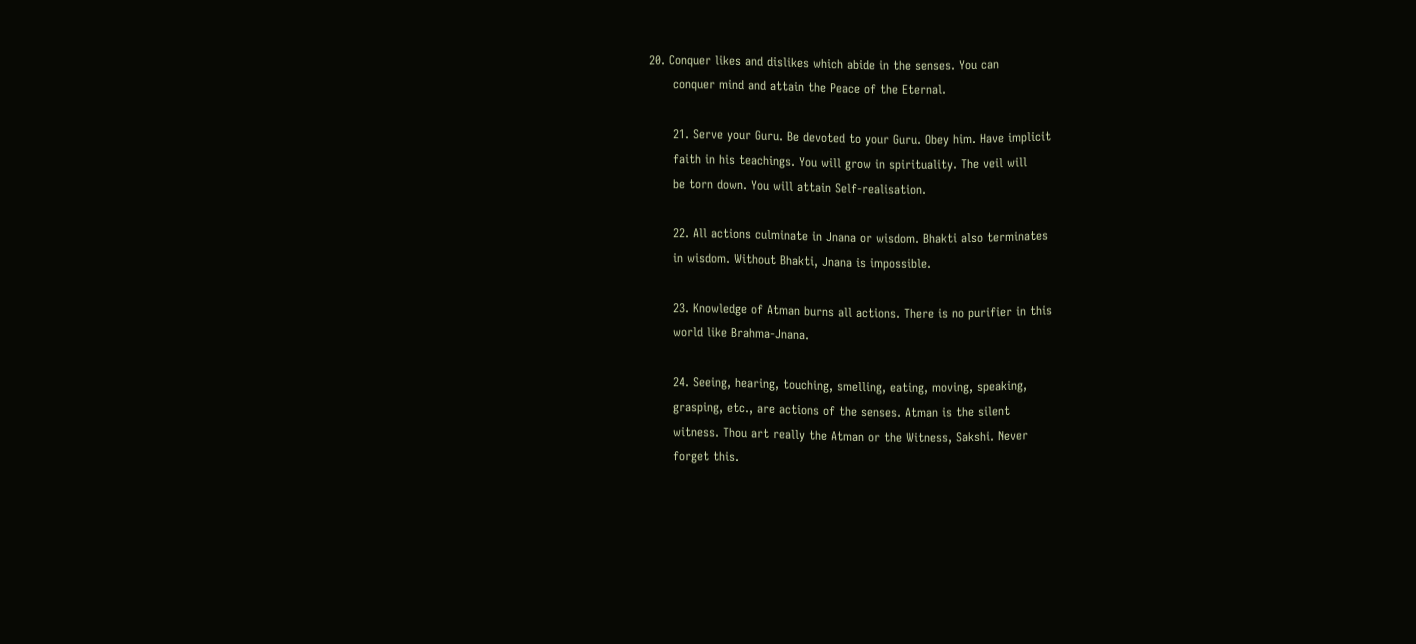20. Conquer likes and dislikes which abide in the senses. You can
      conquer mind and attain the Peace of the Eternal.

      21. Serve your Guru. Be devoted to your Guru. Obey him. Have implicit
      faith in his teachings. You will grow in spirituality. The veil will
      be torn down. You will attain Self-realisation.

      22. All actions culminate in Jnana or wisdom. Bhakti also terminates
      in wisdom. Without Bhakti, Jnana is impossible.

      23. Knowledge of Atman burns all actions. There is no purifier in this
      world like Brahma-Jnana.

      24. Seeing, hearing, touching, smelling, eating, moving, speaking,
      grasping, etc., are actions of the senses. Atman is the silent
      witness. Thou art really the Atman or the Witness, Sakshi. Never
      forget this.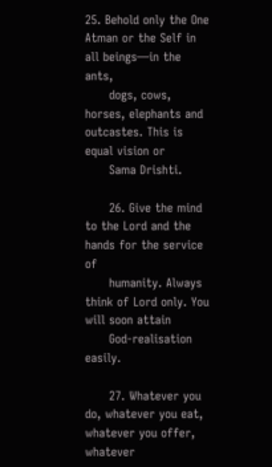25. Behold only the One Atman or the Self in all beings—in the ants,
      dogs, cows, horses, elephants and outcastes. This is equal vision or
      Sama Drishti.

      26. Give the mind to the Lord and the hands for the service of
      humanity. Always think of Lord only. You will soon attain
      God-realisation easily.

      27. Whatever you do, whatever you eat, whatever you offer, whatever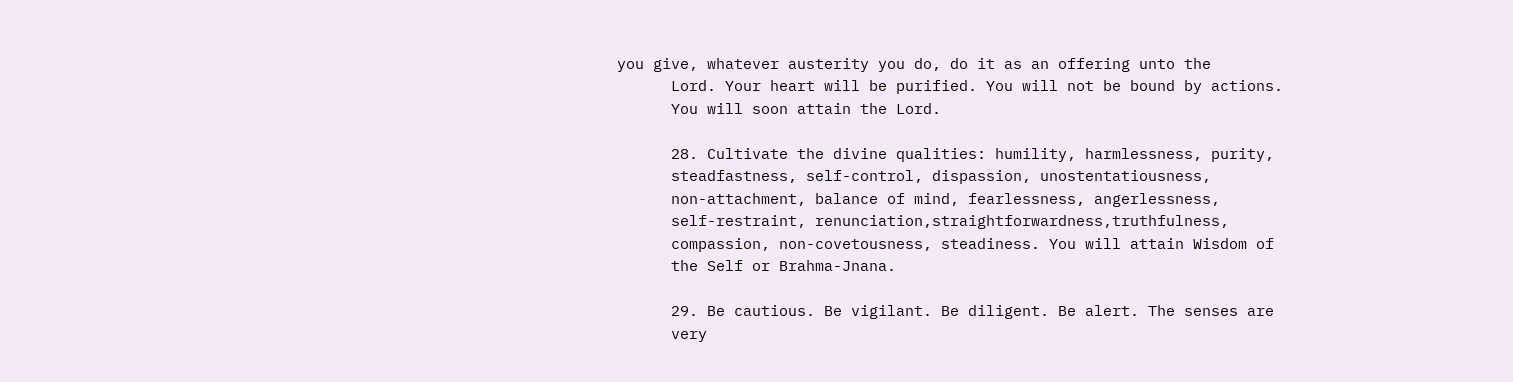you give, whatever austerity you do, do it as an offering unto the
      Lord. Your heart will be purified. You will not be bound by actions.
      You will soon attain the Lord.

      28. Cultivate the divine qualities: humility, harmlessness, purity,
      steadfastness, self-control, dispassion, unostentatiousness,
      non-attachment, balance of mind, fearlessness, angerlessness,
      self-restraint, renunciation,straightforwardness,truthfulness,
      compassion, non-covetousness, steadiness. You will attain Wisdom of
      the Self or Brahma-Jnana.

      29. Be cautious. Be vigilant. Be diligent. Be alert. The senses are
      very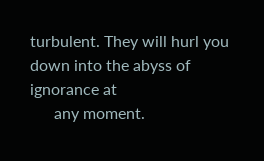turbulent. They will hurl you down into the abyss of ignorance at
      any moment.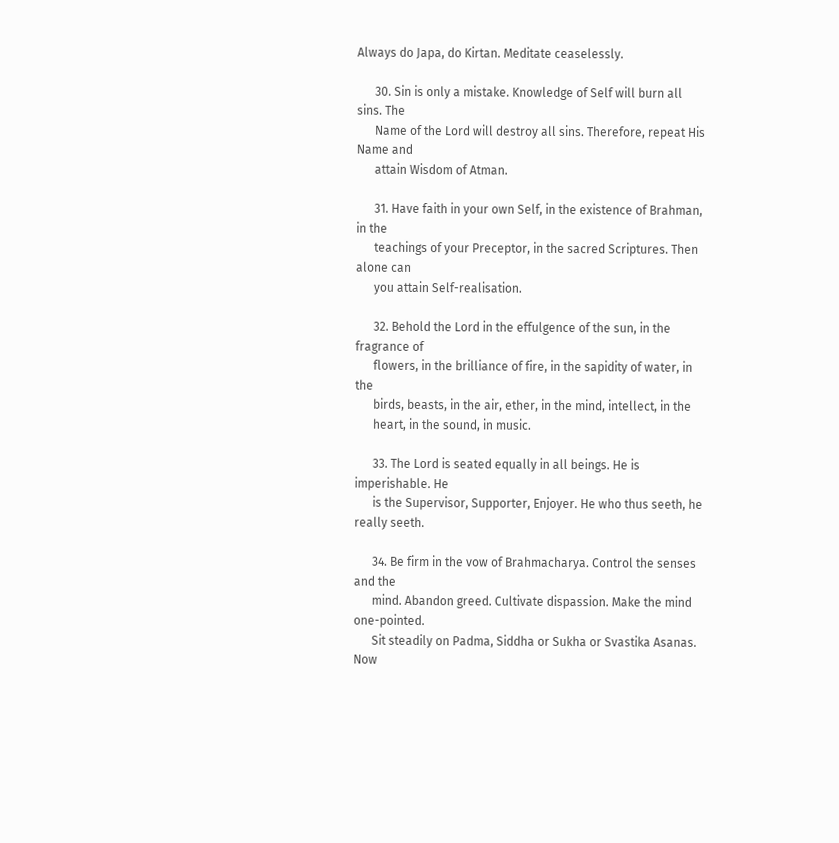Always do Japa, do Kirtan. Meditate ceaselessly.

      30. Sin is only a mistake. Knowledge of Self will burn all sins. The
      Name of the Lord will destroy all sins. Therefore, repeat His Name and
      attain Wisdom of Atman.

      31. Have faith in your own Self, in the existence of Brahman, in the
      teachings of your Preceptor, in the sacred Scriptures. Then alone can
      you attain Self-realisation.

      32. Behold the Lord in the effulgence of the sun, in the fragrance of
      flowers, in the brilliance of fire, in the sapidity of water, in the
      birds, beasts, in the air, ether, in the mind, intellect, in the
      heart, in the sound, in music.

      33. The Lord is seated equally in all beings. He is imperishable. He
      is the Supervisor, Supporter, Enjoyer. He who thus seeth, he really seeth.

      34. Be firm in the vow of Brahmacharya. Control the senses and the
      mind. Abandon greed. Cultivate dispassion. Make the mind one-pointed.
      Sit steadily on Padma, Siddha or Sukha or Svastika Asanas. Now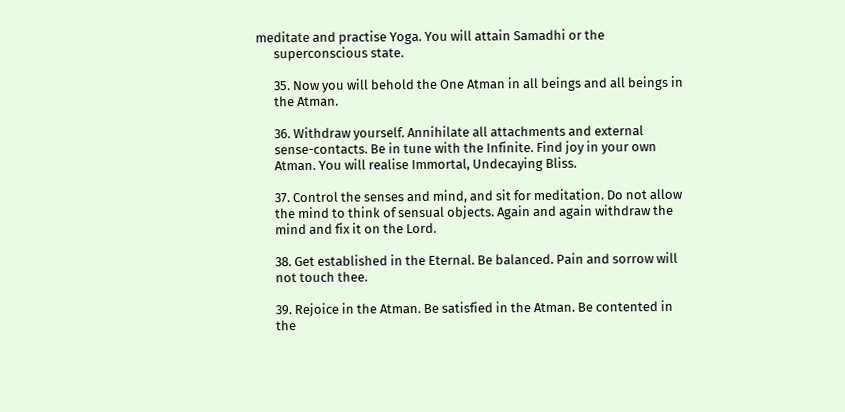meditate and practise Yoga. You will attain Samadhi or the
      superconscious state.

      35. Now you will behold the One Atman in all beings and all beings in
      the Atman.

      36. Withdraw yourself. Annihilate all attachments and external
      sense-contacts. Be in tune with the Infinite. Find joy in your own
      Atman. You will realise Immortal, Undecaying Bliss.

      37. Control the senses and mind, and sit for meditation. Do not allow
      the mind to think of sensual objects. Again and again withdraw the
      mind and fix it on the Lord.

      38. Get established in the Eternal. Be balanced. Pain and sorrow will
      not touch thee.

      39. Rejoice in the Atman. Be satisfied in the Atman. Be contented in
      the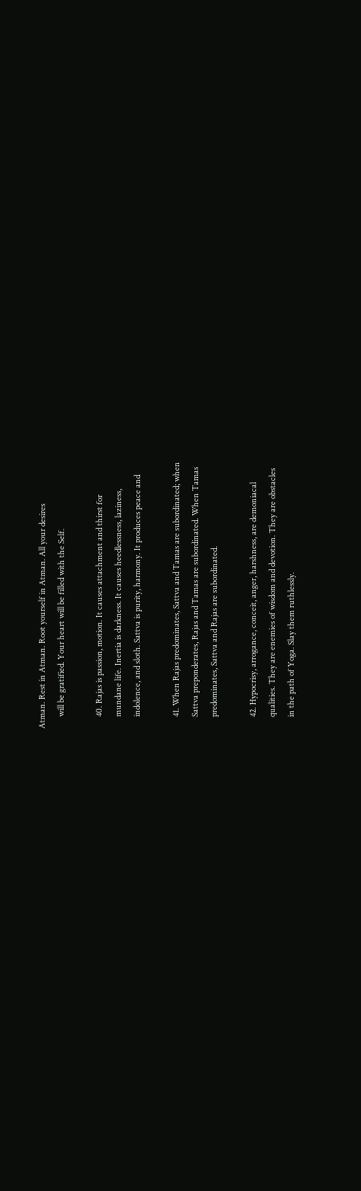Atman. Rest in Atman. Root yourself in Atman. All your desires
      will be gratified. Your heart will be filled with the Self.

      40. Rajas is passion, motion. It causes attachment and thirst for
      mundane life. Inertia is darkness. It causes heedlessness, laziness,
      indolence, and sloth. Sattva is purity, harmony. It produces peace and

      41. When Rajas predominates, Sattva and Tamas are subordinated; when
      Sattva preponderates, Rajas and Tamas are subordinated. When Tamas
      predominates, Sattva and Rajas are subordinated.

      42. Hypocrisy, arrogance, conceit, anger, harshness, are demoniacal
      qualities. They are enemies of wisdom and devotion. They are obstacles
      in the path of Yoga. Slay them ruthlessly.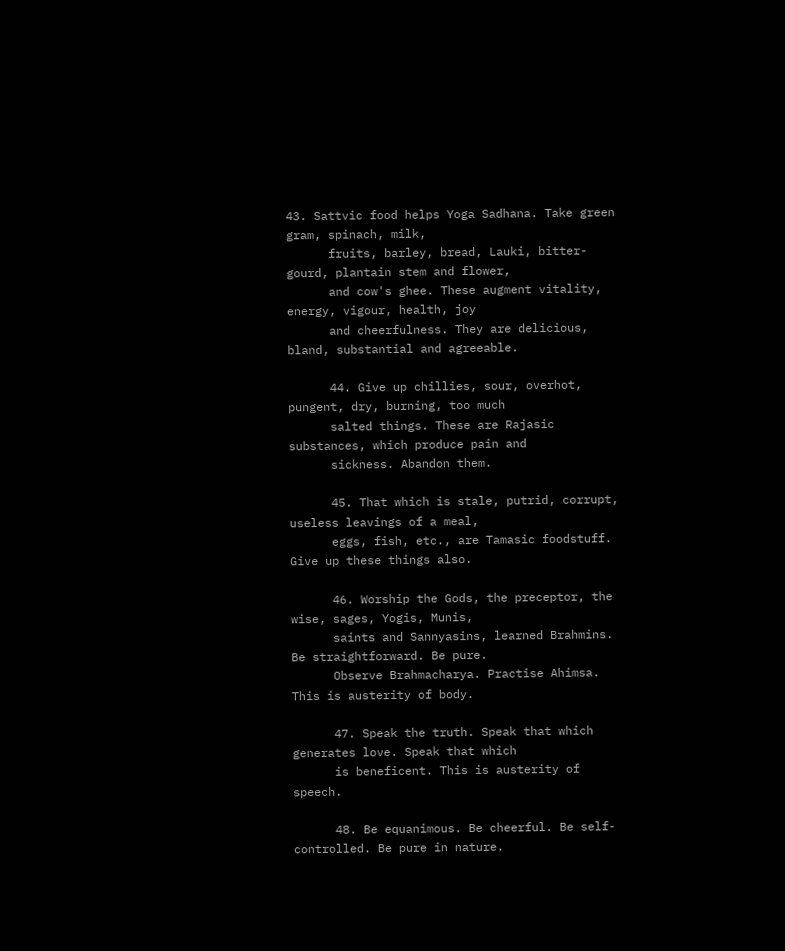43. Sattvic food helps Yoga Sadhana. Take green gram, spinach, milk,
      fruits, barley, bread, Lauki, bitter-gourd, plantain stem and flower,
      and cow's ghee. These augment vitality, energy, vigour, health, joy
      and cheerfulness. They are delicious, bland, substantial and agreeable.

      44. Give up chillies, sour, overhot, pungent, dry, burning, too much
      salted things. These are Rajasic substances, which produce pain and
      sickness. Abandon them.

      45. That which is stale, putrid, corrupt, useless leavings of a meal,
      eggs, fish, etc., are Tamasic foodstuff. Give up these things also.

      46. Worship the Gods, the preceptor, the wise, sages, Yogis, Munis,
      saints and Sannyasins, learned Brahmins. Be straightforward. Be pure.
      Observe Brahmacharya. Practise Ahimsa. This is austerity of body.

      47. Speak the truth. Speak that which generates love. Speak that which
      is beneficent. This is austerity of speech.

      48. Be equanimous. Be cheerful. Be self-controlled. Be pure in nature.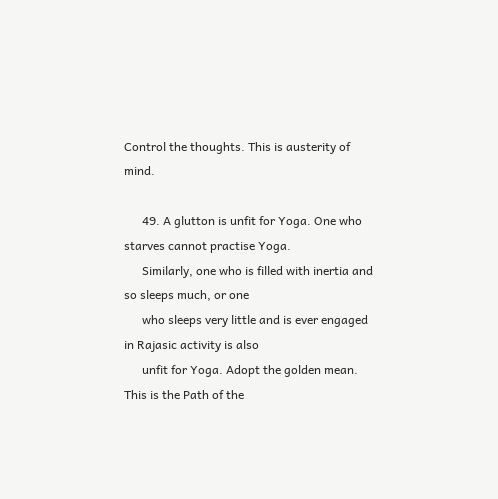Control the thoughts. This is austerity of mind.

      49. A glutton is unfit for Yoga. One who starves cannot practise Yoga.
      Similarly, one who is filled with inertia and so sleeps much, or one
      who sleeps very little and is ever engaged in Rajasic activity is also
      unfit for Yoga. Adopt the golden mean. This is the Path of the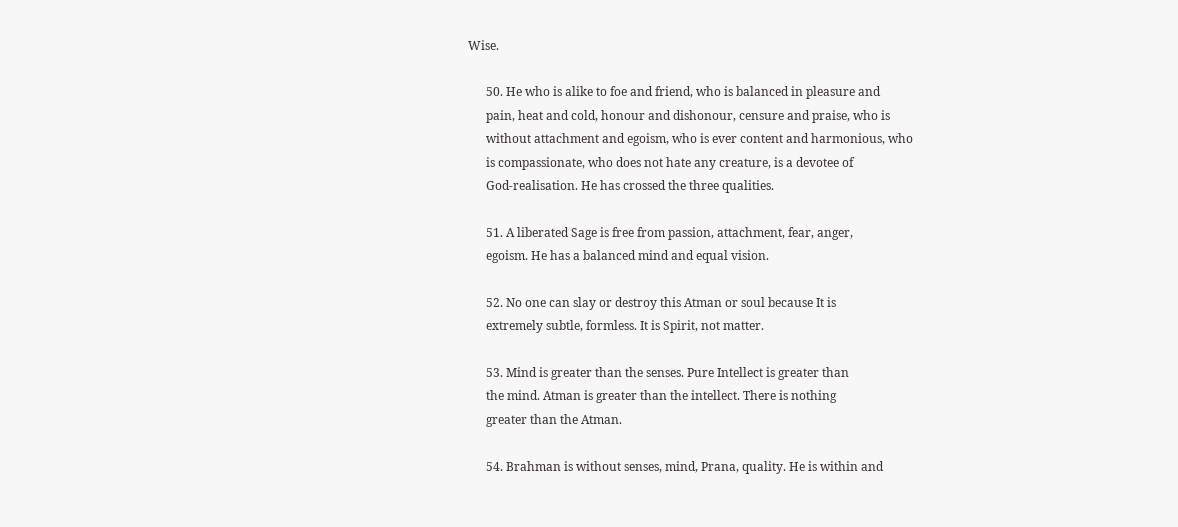Wise.

      50. He who is alike to foe and friend, who is balanced in pleasure and
      pain, heat and cold, honour and dishonour, censure and praise, who is
      without attachment and egoism, who is ever content and harmonious, who
      is compassionate, who does not hate any creature, is a devotee of
      God-realisation. He has crossed the three qualities.

      51. A liberated Sage is free from passion, attachment, fear, anger,
      egoism. He has a balanced mind and equal vision.

      52. No one can slay or destroy this Atman or soul because It is
      extremely subtle, formless. It is Spirit, not matter.

      53. Mind is greater than the senses. Pure Intellect is greater than
      the mind. Atman is greater than the intellect. There is nothing
      greater than the Atman.

      54. Brahman is without senses, mind, Prana, quality. He is within and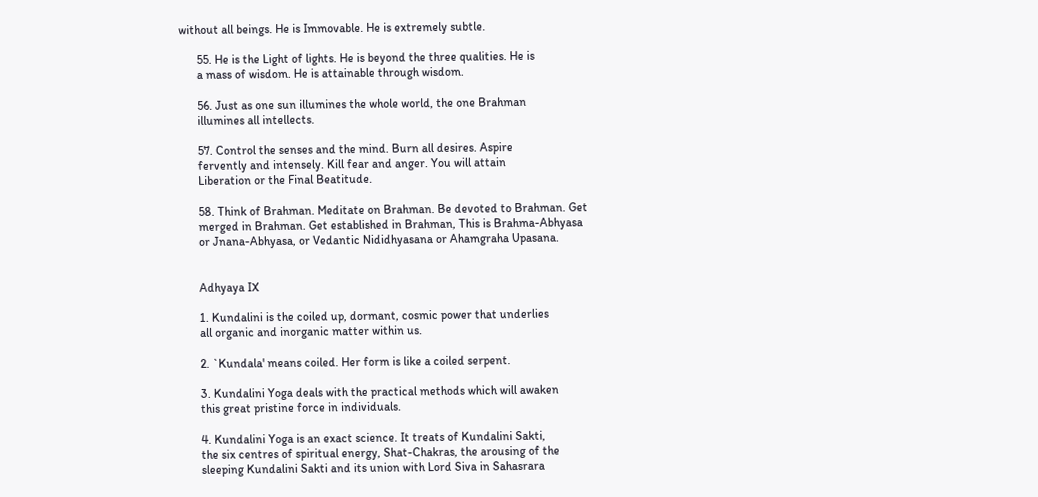without all beings. He is Immovable. He is extremely subtle.

      55. He is the Light of lights. He is beyond the three qualities. He is
      a mass of wisdom. He is attainable through wisdom.

      56. Just as one sun illumines the whole world, the one Brahman
      illumines all intellects.

      57. Control the senses and the mind. Burn all desires. Aspire
      fervently and intensely. Kill fear and anger. You will attain
      Liberation or the Final Beatitude.

      58. Think of Brahman. Meditate on Brahman. Be devoted to Brahman. Get
      merged in Brahman. Get established in Brahman, This is Brahma-Abhyasa
      or Jnana-Abhyasa, or Vedantic Nididhyasana or Ahamgraha Upasana.


      Adhyaya IX

      1. Kundalini is the coiled up, dormant, cosmic power that underlies
      all organic and inorganic matter within us.

      2. `Kundala' means coiled. Her form is like a coiled serpent.

      3. Kundalini Yoga deals with the practical methods which will awaken
      this great pristine force in individuals.

      4. Kundalini Yoga is an exact science. It treats of Kundalini Sakti,
      the six centres of spiritual energy, Shat-Chakras, the arousing of the
      sleeping Kundalini Sakti and its union with Lord Siva in Sahasrara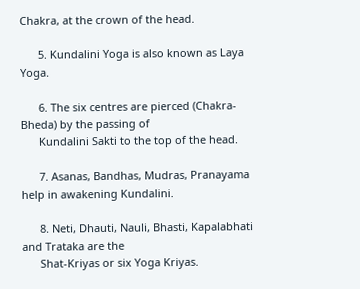Chakra, at the crown of the head.

      5. Kundalini Yoga is also known as Laya Yoga.

      6. The six centres are pierced (Chakra-Bheda) by the passing of
      Kundalini Sakti to the top of the head.

      7. Asanas, Bandhas, Mudras, Pranayama help in awakening Kundalini.

      8. Neti, Dhauti, Nauli, Bhasti, Kapalabhati and Trataka are the
      Shat-Kriyas or six Yoga Kriyas.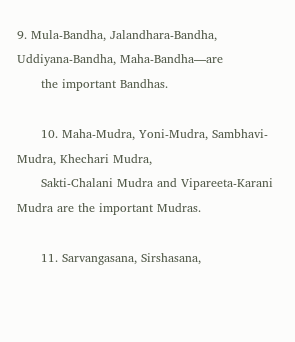9. Mula-Bandha, Jalandhara-Bandha, Uddiyana-Bandha, Maha-Bandha—are
      the important Bandhas.

      10. Maha-Mudra, Yoni-Mudra, Sambhavi-Mudra, Khechari Mudra,
      Sakti-Chalani Mudra and Vipareeta-Karani Mudra are the important Mudras.

      11. Sarvangasana, Sirshasana,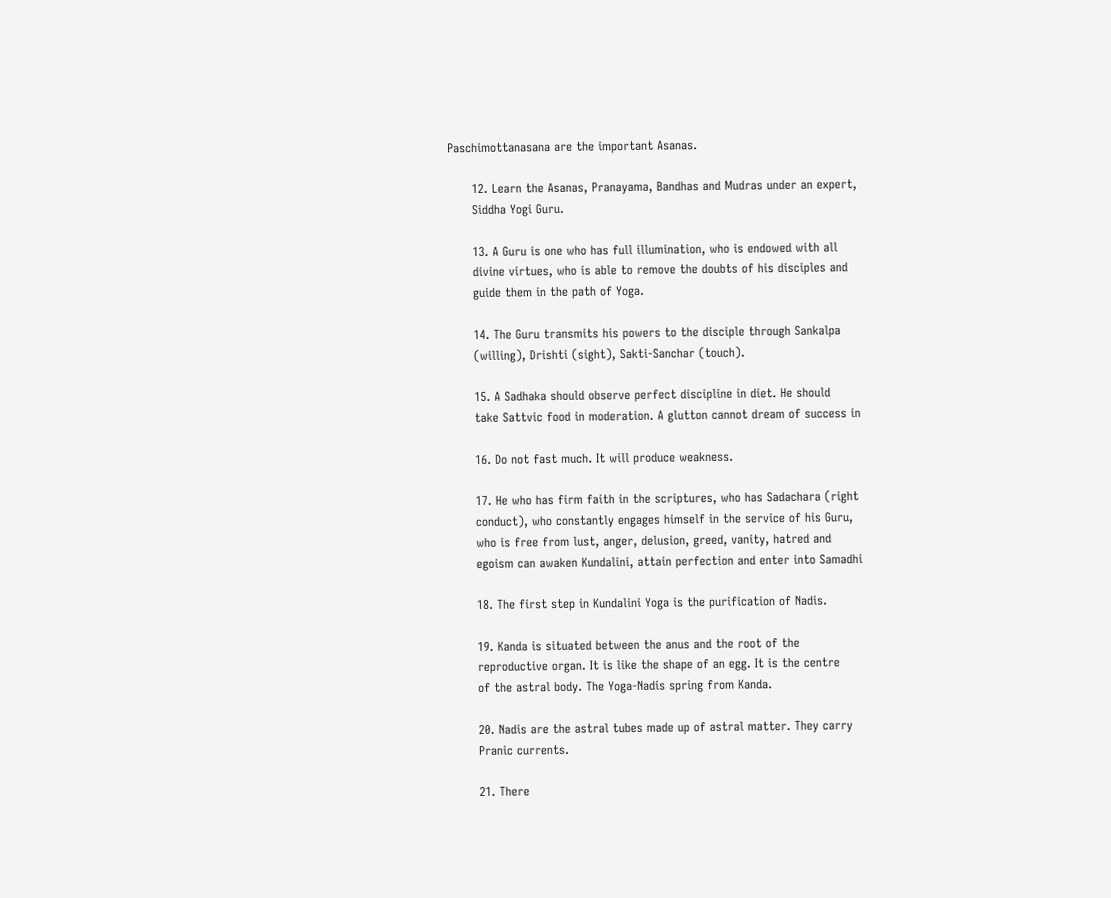Paschimottanasana are the important Asanas.

      12. Learn the Asanas, Pranayama, Bandhas and Mudras under an expert,
      Siddha Yogi Guru.

      13. A Guru is one who has full illumination, who is endowed with all
      divine virtues, who is able to remove the doubts of his disciples and
      guide them in the path of Yoga.

      14. The Guru transmits his powers to the disciple through Sankalpa
      (willing), Drishti (sight), Sakti-Sanchar (touch).

      15. A Sadhaka should observe perfect discipline in diet. He should
      take Sattvic food in moderation. A glutton cannot dream of success in

      16. Do not fast much. It will produce weakness.

      17. He who has firm faith in the scriptures, who has Sadachara (right
      conduct), who constantly engages himself in the service of his Guru,
      who is free from lust, anger, delusion, greed, vanity, hatred and
      egoism can awaken Kundalini, attain perfection and enter into Samadhi

      18. The first step in Kundalini Yoga is the purification of Nadis.

      19. Kanda is situated between the anus and the root of the
      reproductive organ. It is like the shape of an egg. It is the centre
      of the astral body. The Yoga-Nadis spring from Kanda.

      20. Nadis are the astral tubes made up of astral matter. They carry
      Pranic currents.

      21. There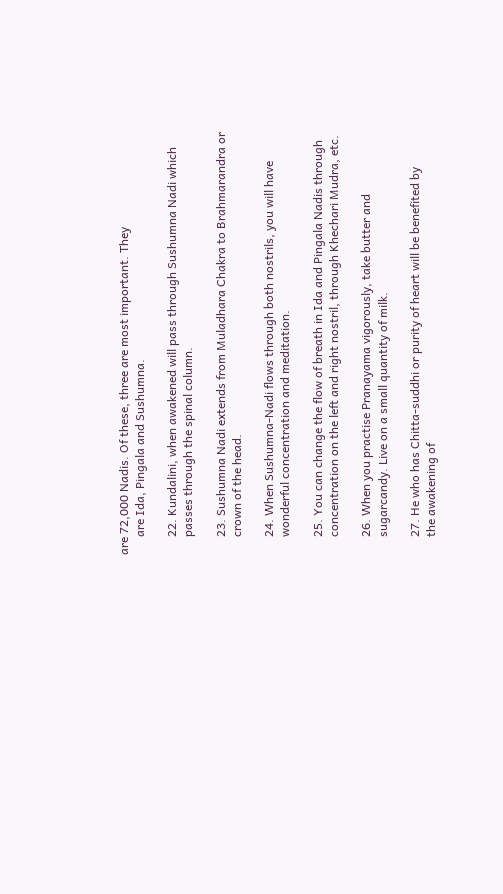are 72,000 Nadis. Of these, three are most important. They
      are Ida, Pingala and Sushumna.

      22. Kundalini, when awakened will pass through Sushumna Nadi which
      passes through the spinal column.

      23. Sushumna Nadi extends from Muladhara Chakra to Brahmarandra or
      crown of the head.

      24. When Sushumna-Nadi flows through both nostrils, you will have
      wonderful concentration and meditation.

      25. You can change the flow of breath in Ida and Pingala Nadis through
      concentration on the left and right nostril, through Khechari Mudra, etc.

      26. When you practise Pranayama vigorously, take butter and
      sugarcandy. Live on a small quantity of milk.

      27. He who has Chitta-suddhi or purity of heart will be benefited by
      the awakening of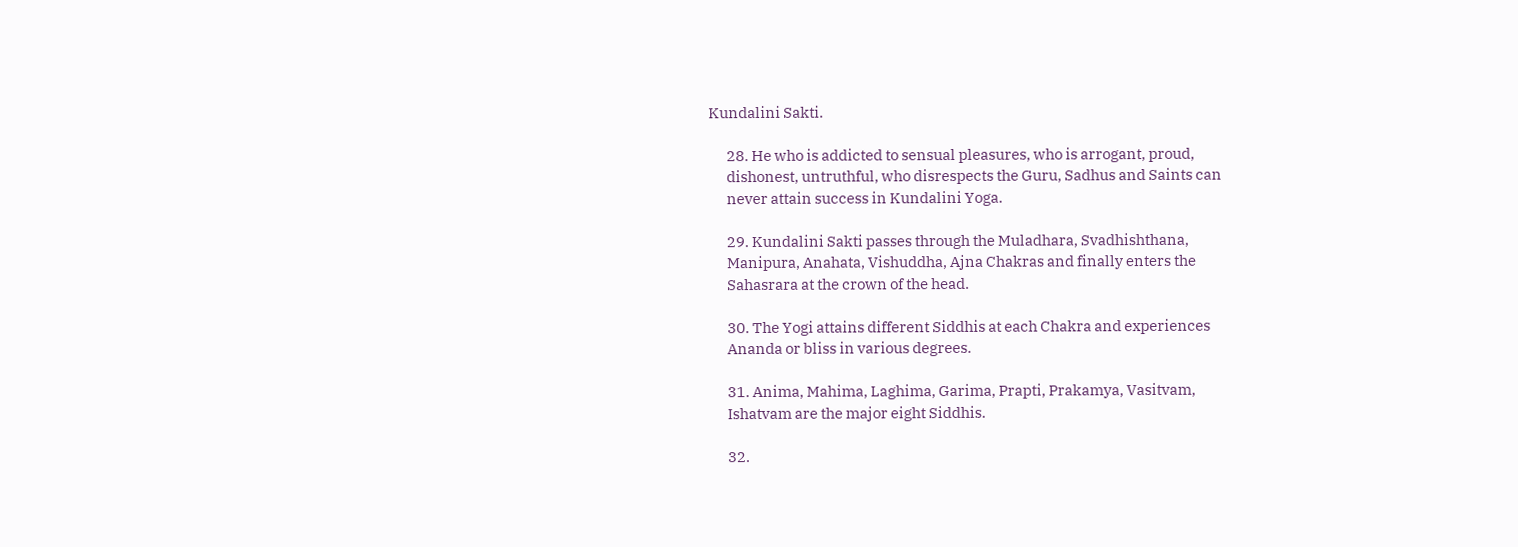Kundalini Sakti.

      28. He who is addicted to sensual pleasures, who is arrogant, proud,
      dishonest, untruthful, who disrespects the Guru, Sadhus and Saints can
      never attain success in Kundalini Yoga.

      29. Kundalini Sakti passes through the Muladhara, Svadhishthana,
      Manipura, Anahata, Vishuddha, Ajna Chakras and finally enters the
      Sahasrara at the crown of the head.

      30. The Yogi attains different Siddhis at each Chakra and experiences
      Ananda or bliss in various degrees.

      31. Anima, Mahima, Laghima, Garima, Prapti, Prakamya, Vasitvam,
      Ishatvam are the major eight Siddhis.

      32.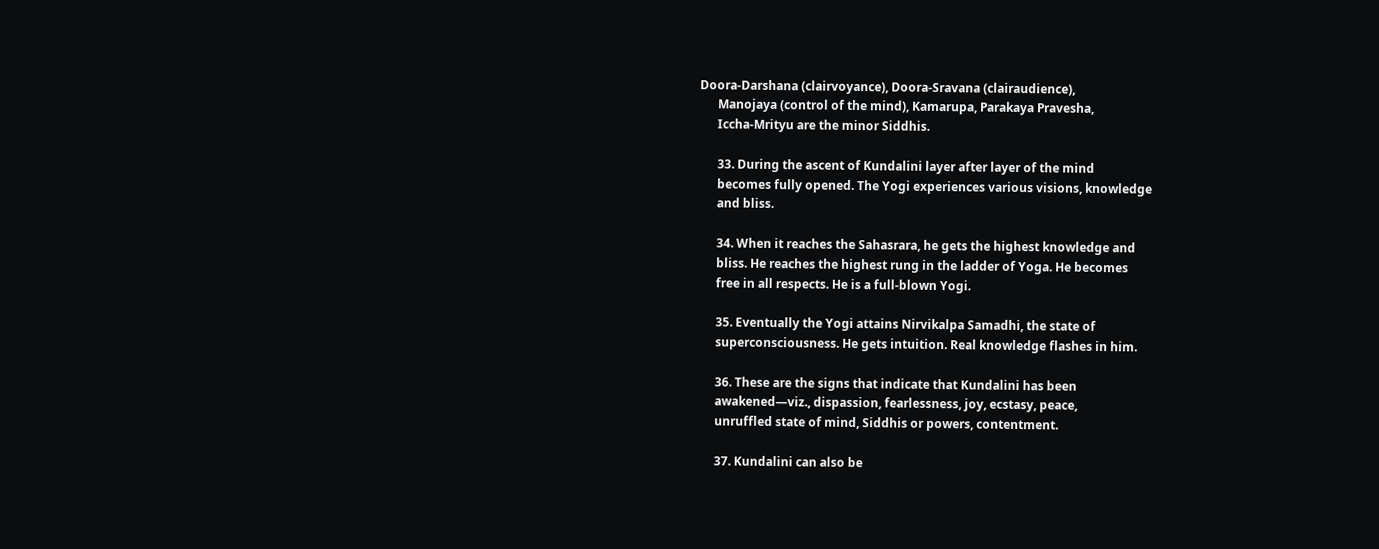Doora-Darshana (clairvoyance), Doora-Sravana (clairaudience),
      Manojaya (control of the mind), Kamarupa, Parakaya Pravesha,
      Iccha-Mrityu are the minor Siddhis.

      33. During the ascent of Kundalini layer after layer of the mind
      becomes fully opened. The Yogi experiences various visions, knowledge
      and bliss.

      34. When it reaches the Sahasrara, he gets the highest knowledge and
      bliss. He reaches the highest rung in the ladder of Yoga. He becomes
      free in all respects. He is a full-blown Yogi.

      35. Eventually the Yogi attains Nirvikalpa Samadhi, the state of
      superconsciousness. He gets intuition. Real knowledge flashes in him.

      36. These are the signs that indicate that Kundalini has been
      awakened—viz., dispassion, fearlessness, joy, ecstasy, peace,
      unruffled state of mind, Siddhis or powers, contentment.

      37. Kundalini can also be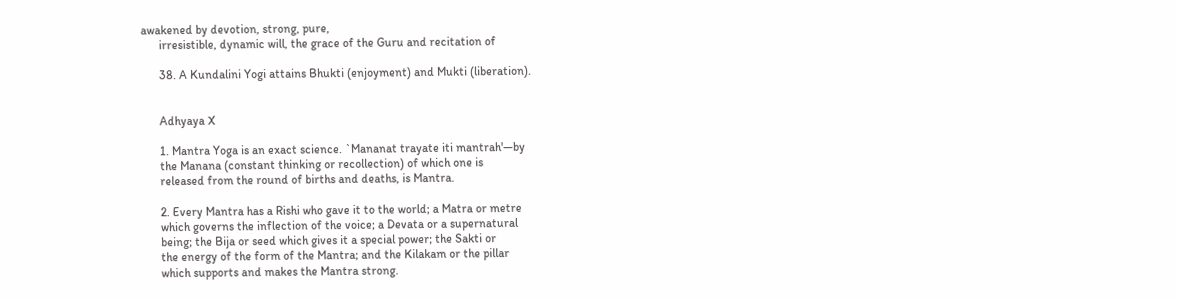awakened by devotion, strong, pure,
      irresistible, dynamic will, the grace of the Guru and recitation of

      38. A Kundalini Yogi attains Bhukti (enjoyment) and Mukti (liberation).


      Adhyaya X

      1. Mantra Yoga is an exact science. `Mananat trayate iti mantrah'—by
      the Manana (constant thinking or recollection) of which one is
      released from the round of births and deaths, is Mantra.

      2. Every Mantra has a Rishi who gave it to the world; a Matra or metre
      which governs the inflection of the voice; a Devata or a supernatural
      being; the Bija or seed which gives it a special power; the Sakti or
      the energy of the form of the Mantra; and the Kilakam or the pillar
      which supports and makes the Mantra strong.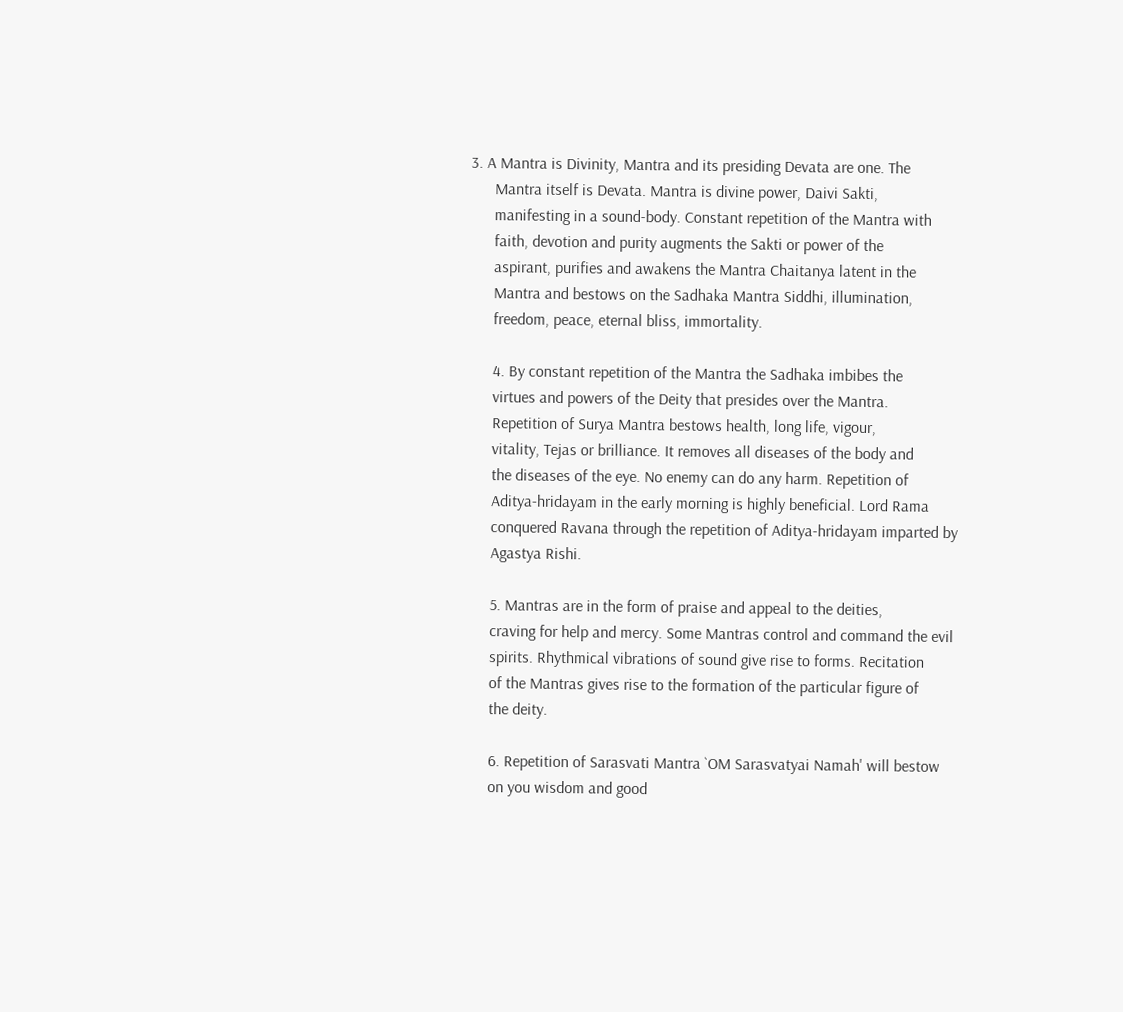3. A Mantra is Divinity, Mantra and its presiding Devata are one. The
      Mantra itself is Devata. Mantra is divine power, Daivi Sakti,
      manifesting in a sound-body. Constant repetition of the Mantra with
      faith, devotion and purity augments the Sakti or power of the
      aspirant, purifies and awakens the Mantra Chaitanya latent in the
      Mantra and bestows on the Sadhaka Mantra Siddhi, illumination,
      freedom, peace, eternal bliss, immortality.

      4. By constant repetition of the Mantra the Sadhaka imbibes the
      virtues and powers of the Deity that presides over the Mantra.
      Repetition of Surya Mantra bestows health, long life, vigour,
      vitality, Tejas or brilliance. It removes all diseases of the body and
      the diseases of the eye. No enemy can do any harm. Repetition of
      Aditya-hridayam in the early morning is highly beneficial. Lord Rama
      conquered Ravana through the repetition of Aditya-hridayam imparted by
      Agastya Rishi.

      5. Mantras are in the form of praise and appeal to the deities,
      craving for help and mercy. Some Mantras control and command the evil
      spirits. Rhythmical vibrations of sound give rise to forms. Recitation
      of the Mantras gives rise to the formation of the particular figure of
      the deity.

      6. Repetition of Sarasvati Mantra `OM Sarasvatyai Namah' will bestow
      on you wisdom and good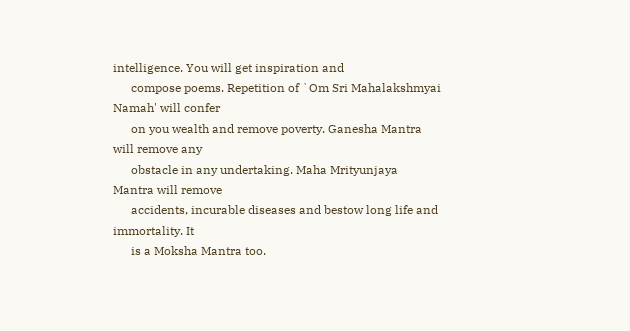intelligence. You will get inspiration and
      compose poems. Repetition of `Om Sri Mahalakshmyai Namah' will confer
      on you wealth and remove poverty. Ganesha Mantra will remove any
      obstacle in any undertaking. Maha Mrityunjaya Mantra will remove
      accidents, incurable diseases and bestow long life and immortality. It
      is a Moksha Mantra too.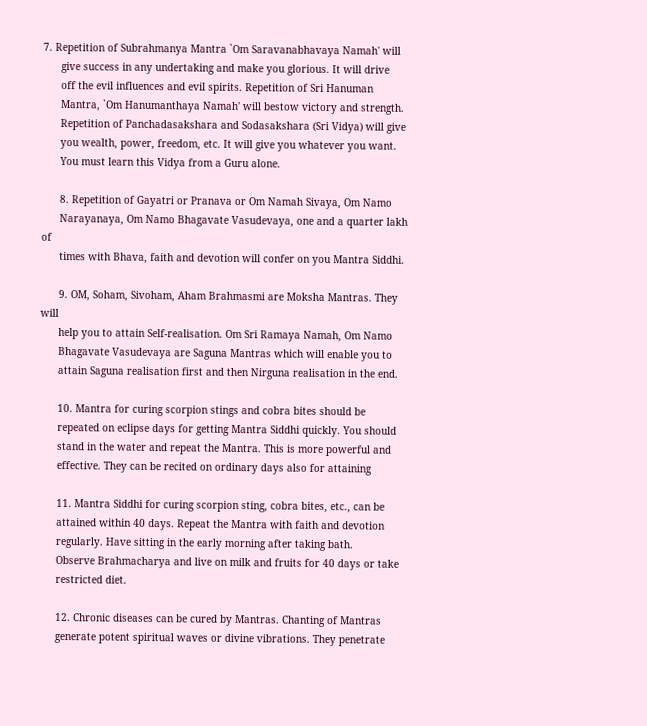7. Repetition of Subrahmanya Mantra `Om Saravanabhavaya Namah' will
      give success in any undertaking and make you glorious. It will drive
      off the evil influences and evil spirits. Repetition of Sri Hanuman
      Mantra, `Om Hanumanthaya Namah' will bestow victory and strength.
      Repetition of Panchadasakshara and Sodasakshara (Sri Vidya) will give
      you wealth, power, freedom, etc. It will give you whatever you want.
      You must learn this Vidya from a Guru alone.

      8. Repetition of Gayatri or Pranava or Om Namah Sivaya, Om Namo
      Narayanaya, Om Namo Bhagavate Vasudevaya, one and a quarter lakh of
      times with Bhava, faith and devotion will confer on you Mantra Siddhi.

      9. OM, Soham, Sivoham, Aham Brahmasmi are Moksha Mantras. They will
      help you to attain Self-realisation. Om Sri Ramaya Namah, Om Namo
      Bhagavate Vasudevaya are Saguna Mantras which will enable you to
      attain Saguna realisation first and then Nirguna realisation in the end.

      10. Mantra for curing scorpion stings and cobra bites should be
      repeated on eclipse days for getting Mantra Siddhi quickly. You should
      stand in the water and repeat the Mantra. This is more powerful and
      effective. They can be recited on ordinary days also for attaining

      11. Mantra Siddhi for curing scorpion sting, cobra bites, etc., can be
      attained within 40 days. Repeat the Mantra with faith and devotion
      regularly. Have sitting in the early morning after taking bath.
      Observe Brahmacharya and live on milk and fruits for 40 days or take
      restricted diet.

      12. Chronic diseases can be cured by Mantras. Chanting of Mantras
      generate potent spiritual waves or divine vibrations. They penetrate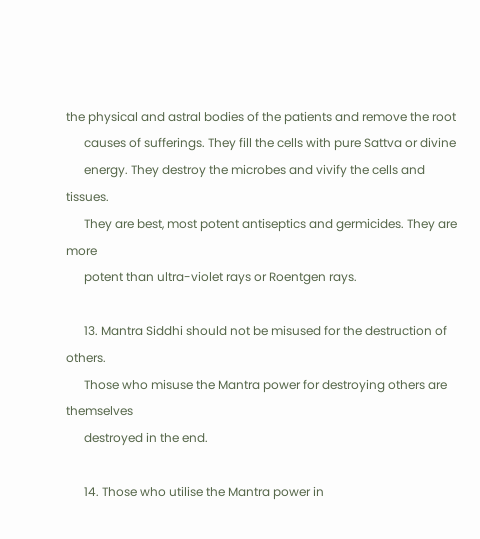the physical and astral bodies of the patients and remove the root
      causes of sufferings. They fill the cells with pure Sattva or divine
      energy. They destroy the microbes and vivify the cells and tissues.
      They are best, most potent antiseptics and germicides. They are more
      potent than ultra-violet rays or Roentgen rays.

      13. Mantra Siddhi should not be misused for the destruction of others.
      Those who misuse the Mantra power for destroying others are themselves
      destroyed in the end.

      14. Those who utilise the Mantra power in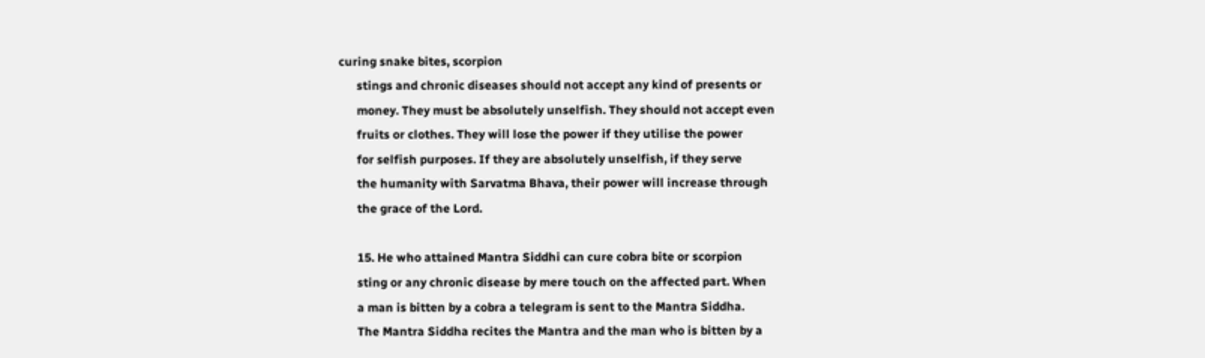curing snake bites, scorpion
      stings and chronic diseases should not accept any kind of presents or
      money. They must be absolutely unselfish. They should not accept even
      fruits or clothes. They will lose the power if they utilise the power
      for selfish purposes. If they are absolutely unselfish, if they serve
      the humanity with Sarvatma Bhava, their power will increase through
      the grace of the Lord.

      15. He who attained Mantra Siddhi can cure cobra bite or scorpion
      sting or any chronic disease by mere touch on the affected part. When
      a man is bitten by a cobra a telegram is sent to the Mantra Siddha.
      The Mantra Siddha recites the Mantra and the man who is bitten by a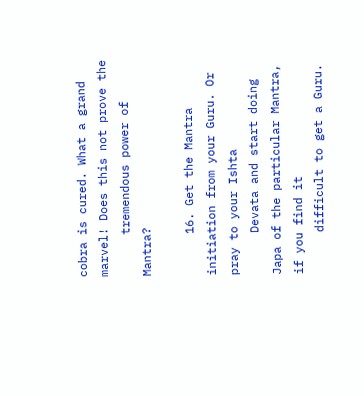cobra is cured. What a grand marvel! Does this not prove the
      tremendous power of Mantra?

      16. Get the Mantra initiation from your Guru. Or pray to your Ishta
      Devata and start doing Japa of the particular Mantra, if you find it
      difficult to get a Guru.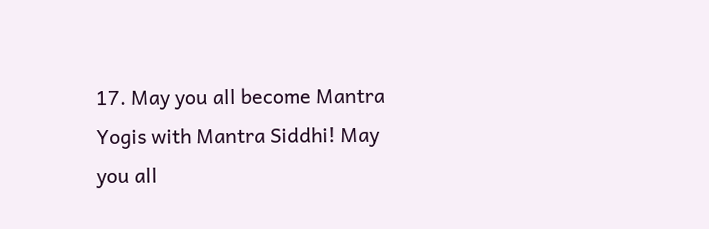17. May you all become Mantra Yogis with Mantra Siddhi! May you all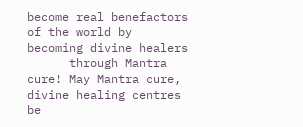become real benefactors of the world by becoming divine healers
      through Mantra cure! May Mantra cure, divine healing centres be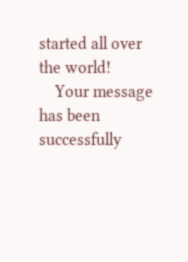started all over the world!
    Your message has been successfully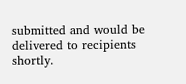submitted and would be delivered to recipients shortly.